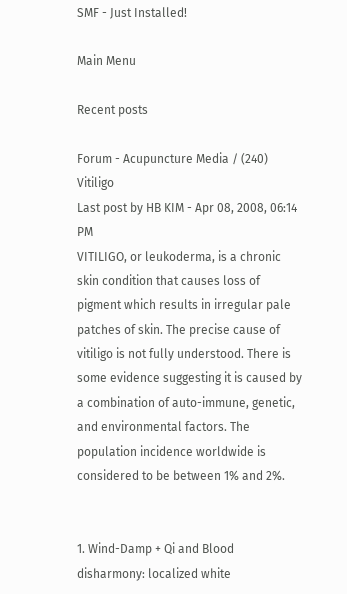SMF - Just Installed!

Main Menu

Recent posts

Forum - Acupuncture Media / (240) Vitiligo
Last post by HB KIM - Apr 08, 2008, 06:14 PM
VITILIGO, or leukoderma, is a chronic skin condition that causes loss of pigment which results in irregular pale patches of skin. The precise cause of vitiligo is not fully understood. There is some evidence suggesting it is caused by a combination of auto-immune, genetic, and environmental factors. The population incidence worldwide is considered to be between 1% and 2%.


1. Wind-Damp + Qi and Blood disharmony: localized white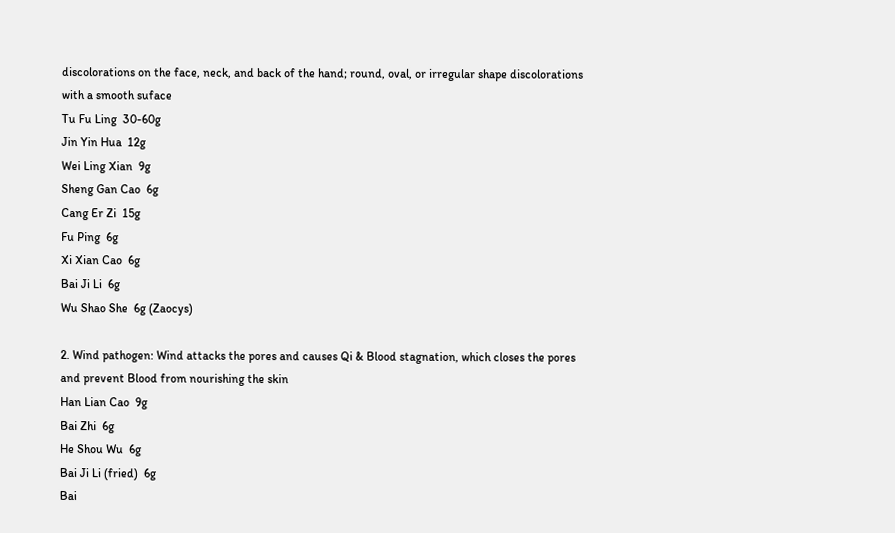discolorations on the face, neck, and back of the hand; round, oval, or irregular shape discolorations with a smooth suface
Tu Fu Ling  30-60g
Jin Yin Hua  12g
Wei Ling Xian  9g
Sheng Gan Cao  6g
Cang Er Zi  15g
Fu Ping  6g
Xi Xian Cao  6g
Bai Ji Li  6g
Wu Shao She  6g (Zaocys)

2. Wind pathogen: Wind attacks the pores and causes Qi & Blood stagnation, which closes the pores and prevent Blood from nourishing the skin
Han Lian Cao  9g
Bai Zhi  6g
He Shou Wu  6g
Bai Ji Li (fried)  6g
Bai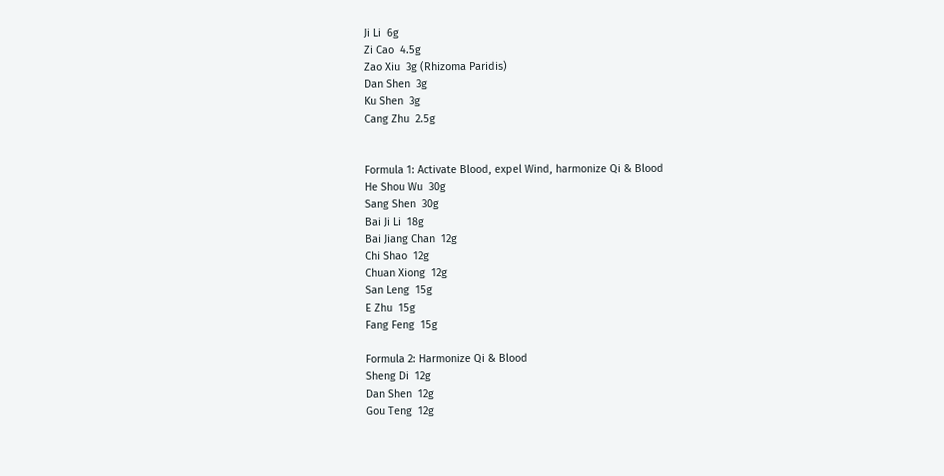Ji Li  6g
Zi Cao  4.5g
Zao Xiu  3g (Rhizoma Paridis)
Dan Shen  3g
Ku Shen  3g
Cang Zhu  2.5g


Formula 1: Activate Blood, expel Wind, harmonize Qi & Blood
He Shou Wu  30g
Sang Shen  30g
Bai Ji Li  18g
Bai Jiang Chan  12g
Chi Shao  12g
Chuan Xiong  12g
San Leng  15g
E Zhu  15g
Fang Feng  15g

Formula 2: Harmonize Qi & Blood
Sheng Di  12g
Dan Shen  12g
Gou Teng  12g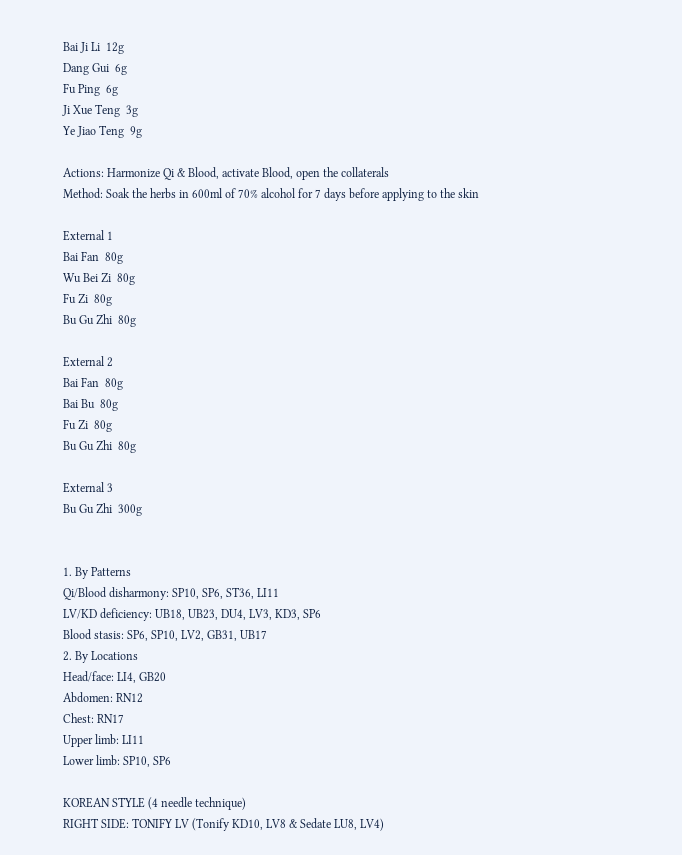Bai Ji Li  12g
Dang Gui  6g
Fu Ping  6g
Ji Xue Teng  3g
Ye Jiao Teng  9g

Actions: Harmonize Qi & Blood, activate Blood, open the collaterals
Method: Soak the herbs in 600ml of 70% alcohol for 7 days before applying to the skin

External 1
Bai Fan  80g
Wu Bei Zi  80g
Fu Zi  80g
Bu Gu Zhi  80g

External 2
Bai Fan  80g
Bai Bu  80g
Fu Zi  80g
Bu Gu Zhi  80g

External 3
Bu Gu Zhi  300g


1. By Patterns
Qi/Blood disharmony: SP10, SP6, ST36, LI11
LV/KD deficiency: UB18, UB23, DU4, LV3, KD3, SP6
Blood stasis: SP6, SP10, LV2, GB31, UB17
2. By Locations
Head/face: LI4, GB20
Abdomen: RN12
Chest: RN17
Upper limb: LI11
Lower limb: SP10, SP6

KOREAN STYLE (4 needle technique)
RIGHT SIDE: TONIFY LV (Tonify KD10, LV8 & Sedate LU8, LV4)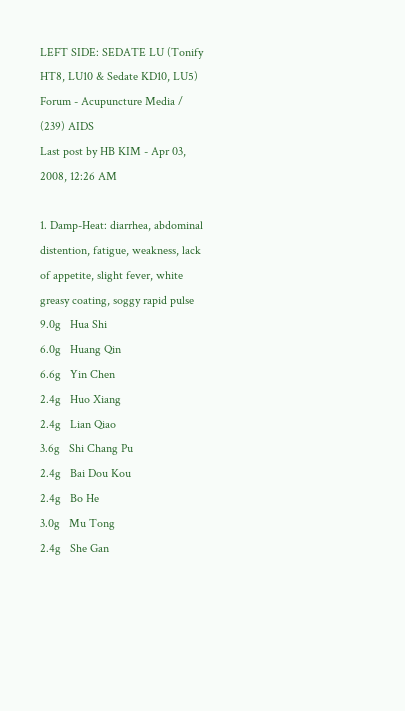LEFT SIDE: SEDATE LU (Tonify HT8, LU10 & Sedate KD10, LU5)
Forum - Acupuncture Media / (239) AIDS
Last post by HB KIM - Apr 03, 2008, 12:26 AM

1. Damp-Heat: diarrhea, abdominal distention, fatigue, weakness, lack of appetite, slight fever, white greasy coating, soggy rapid pulse
9.0g   Hua Shi
6.0g   Huang Qin
6.6g   Yin Chen
2.4g   Huo Xiang
2.4g   Lian Qiao
3.6g   Shi Chang Pu
2.4g   Bai Dou Kou
2.4g   Bo He
3.0g   Mu Tong
2.4g   She Gan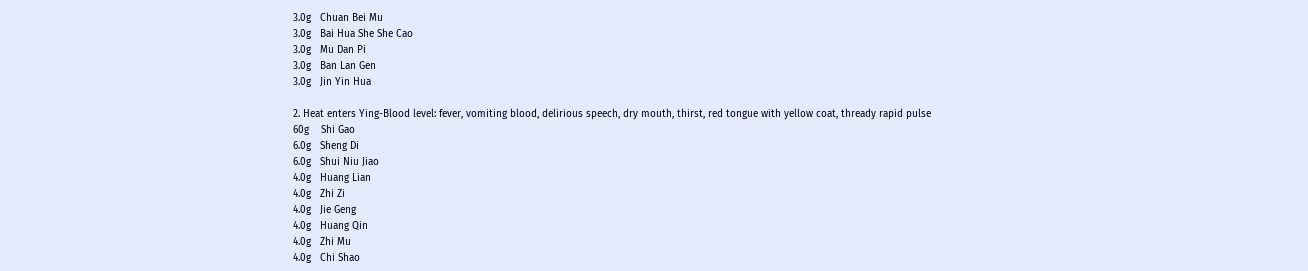3.0g   Chuan Bei Mu
3.0g   Bai Hua She She Cao
3.0g   Mu Dan Pi
3.0g   Ban Lan Gen
3.0g   Jin Yin Hua

2. Heat enters Ying-Blood level: fever, vomiting blood, delirious speech, dry mouth, thirst, red tongue with yellow coat, thready rapid pulse
60g    Shi Gao
6.0g   Sheng Di
6.0g   Shui Niu Jiao
4.0g   Huang Lian
4.0g   Zhi Zi
4.0g   Jie Geng
4.0g   Huang Qin
4.0g   Zhi Mu
4.0g   Chi Shao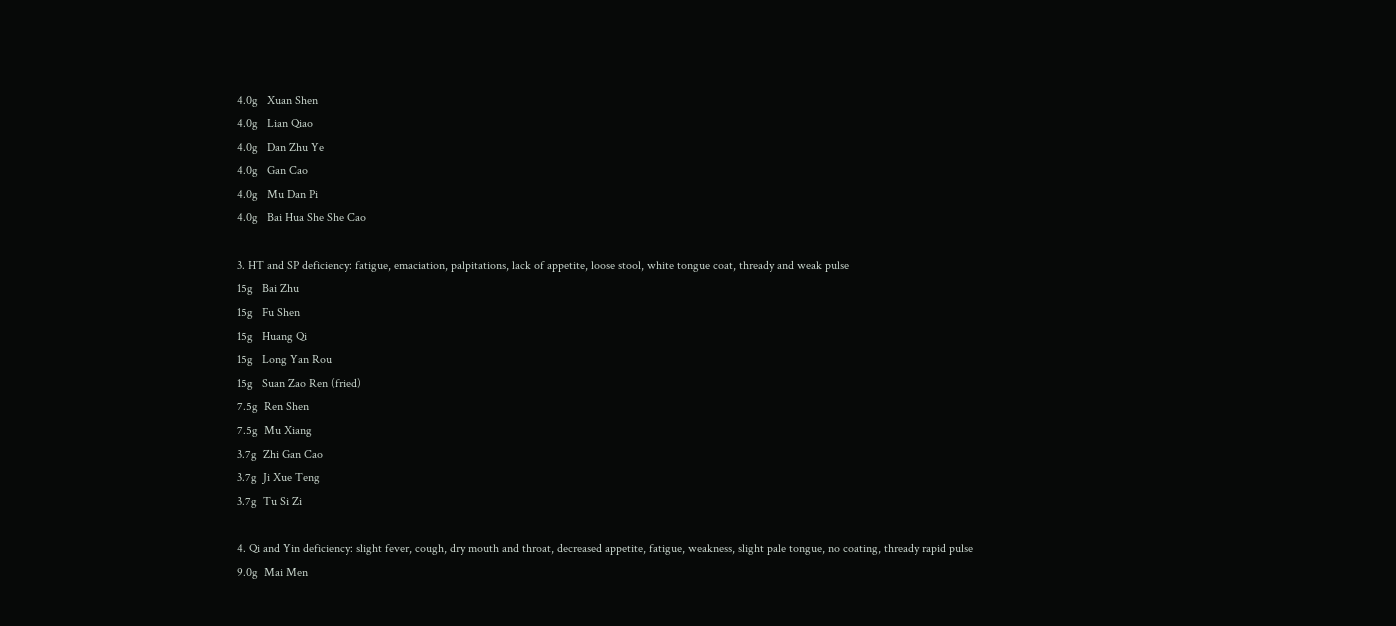4.0g   Xuan Shen
4.0g   Lian Qiao
4.0g   Dan Zhu Ye
4.0g   Gan Cao
4.0g   Mu Dan Pi
4.0g   Bai Hua She She Cao

3. HT and SP deficiency: fatigue, emaciation, palpitations, lack of appetite, loose stool, white tongue coat, thready and weak pulse
15g   Bai Zhu
15g   Fu Shen
15g   Huang Qi
15g   Long Yan Rou
15g   Suan Zao Ren (fried)
7.5g  Ren Shen
7.5g  Mu Xiang
3.7g  Zhi Gan Cao
3.7g  Ji Xue Teng
3.7g  Tu Si Zi

4. Qi and Yin deficiency: slight fever, cough, dry mouth and throat, decreased appetite, fatigue, weakness, slight pale tongue, no coating, thready rapid pulse
9.0g  Mai Men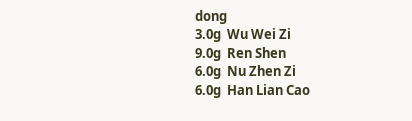dong
3.0g  Wu Wei Zi
9.0g  Ren Shen
6.0g  Nu Zhen Zi
6.0g  Han Lian Cao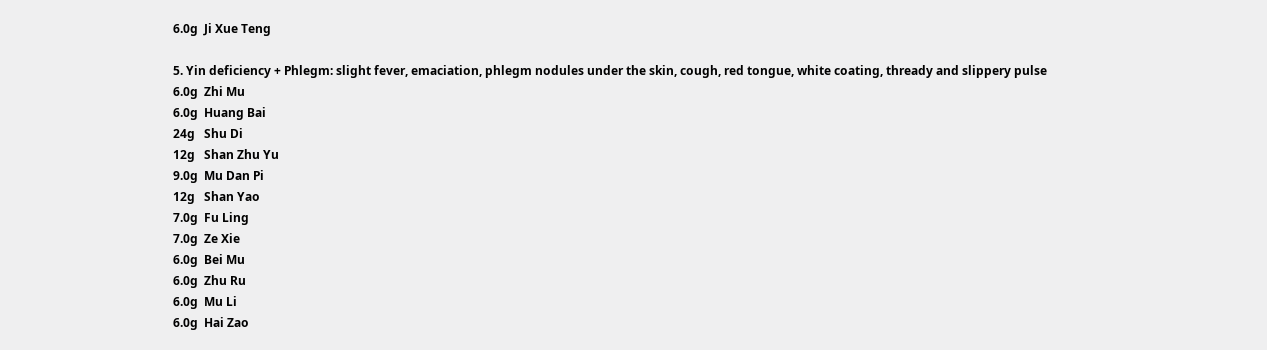6.0g  Ji Xue Teng

5. Yin deficiency + Phlegm: slight fever, emaciation, phlegm nodules under the skin, cough, red tongue, white coating, thready and slippery pulse
6.0g  Zhi Mu
6.0g  Huang Bai
24g   Shu Di
12g   Shan Zhu Yu
9.0g  Mu Dan Pi
12g   Shan Yao
7.0g  Fu Ling
7.0g  Ze Xie
6.0g  Bei Mu
6.0g  Zhu Ru
6.0g  Mu Li
6.0g  Hai Zao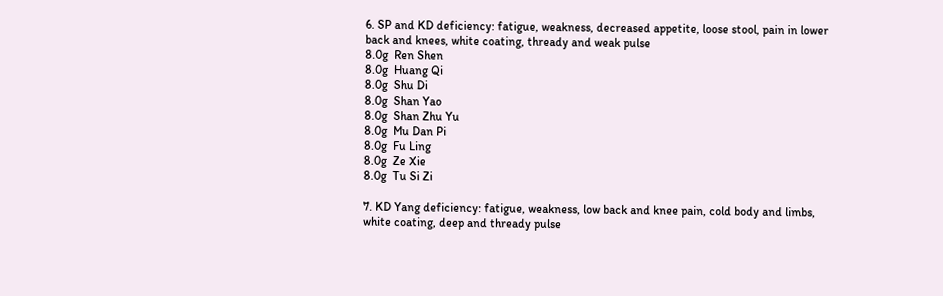6. SP and KD deficiency: fatigue, weakness, decreased appetite, loose stool, pain in lower back and knees, white coating, thready and weak pulse
8.0g  Ren Shen
8.0g  Huang Qi
8.0g  Shu Di
8.0g  Shan Yao
8.0g  Shan Zhu Yu
8.0g  Mu Dan Pi
8.0g  Fu Ling
8.0g  Ze Xie
8.0g  Tu Si Zi

7. KD Yang deficiency: fatigue, weakness, low back and knee pain, cold body and limbs, white coating, deep and thready pulse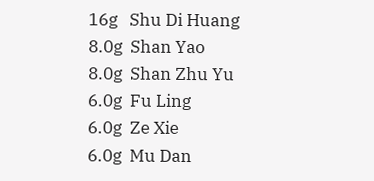16g   Shu Di Huang
8.0g  Shan Yao
8.0g  Shan Zhu Yu
6.0g  Fu Ling
6.0g  Ze Xie
6.0g  Mu Dan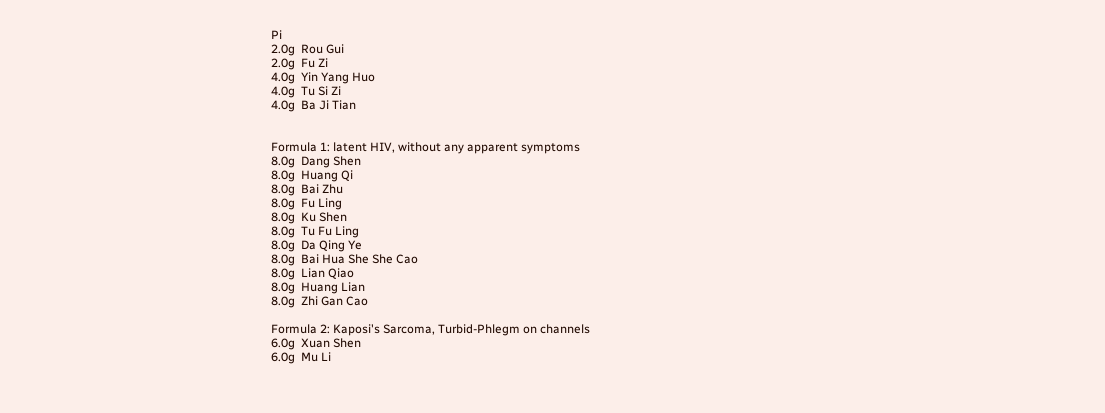Pi
2.0g  Rou Gui
2.0g  Fu Zi
4.0g  Yin Yang Huo
4.0g  Tu Si Zi
4.0g  Ba Ji Tian


Formula 1: latent HIV, without any apparent symptoms
8.0g  Dang Shen
8.0g  Huang Qi
8.0g  Bai Zhu
8.0g  Fu Ling
8.0g  Ku Shen
8.0g  Tu Fu Ling
8.0g  Da Qing Ye
8.0g  Bai Hua She She Cao
8.0g  Lian Qiao
8.0g  Huang Lian
8.0g  Zhi Gan Cao

Formula 2: Kaposi's Sarcoma, Turbid-Phlegm on channels
6.0g  Xuan Shen
6.0g  Mu Li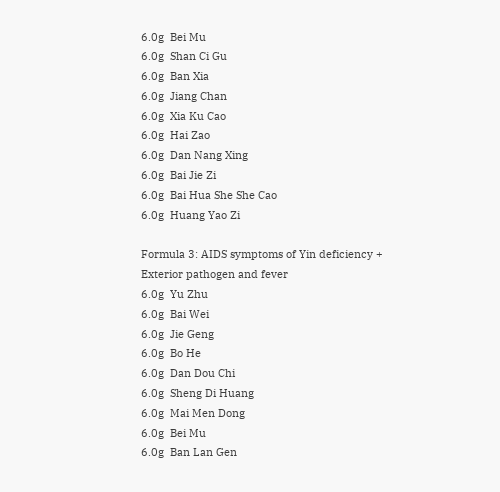6.0g  Bei Mu
6.0g  Shan Ci Gu
6.0g  Ban Xia
6.0g  Jiang Chan
6.0g  Xia Ku Cao
6.0g  Hai Zao
6.0g  Dan Nang Xing
6.0g  Bai Jie Zi
6.0g  Bai Hua She She Cao
6.0g  Huang Yao Zi

Formula 3: AIDS symptoms of Yin deficiency + Exterior pathogen and fever
6.0g  Yu Zhu
6.0g  Bai Wei
6.0g  Jie Geng
6.0g  Bo He
6.0g  Dan Dou Chi
6.0g  Sheng Di Huang
6.0g  Mai Men Dong
6.0g  Bei Mu
6.0g  Ban Lan Gen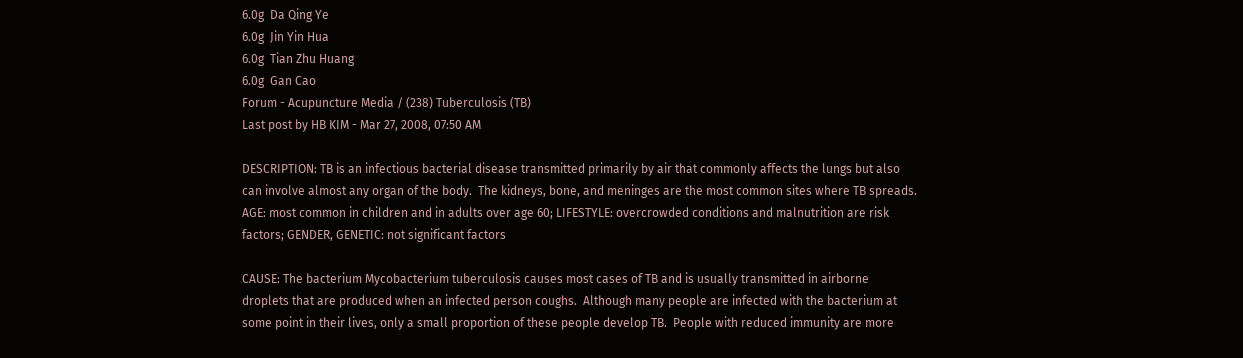6.0g  Da Qing Ye
6.0g  Jin Yin Hua
6.0g  Tian Zhu Huang
6.0g  Gan Cao
Forum - Acupuncture Media / (238) Tuberculosis (TB)
Last post by HB KIM - Mar 27, 2008, 07:50 AM

DESCRIPTION: TB is an infectious bacterial disease transmitted primarily by air that commonly affects the lungs but also can involve almost any organ of the body.  The kidneys, bone, and meninges are the most common sites where TB spreads.  AGE: most common in children and in adults over age 60; LIFESTYLE: overcrowded conditions and malnutrition are risk factors; GENDER, GENETIC: not significant factors

CAUSE: The bacterium Mycobacterium tuberculosis causes most cases of TB and is usually transmitted in airborne droplets that are produced when an infected person coughs.  Although many people are infected with the bacterium at some point in their lives, only a small proportion of these people develop TB.  People with reduced immunity are more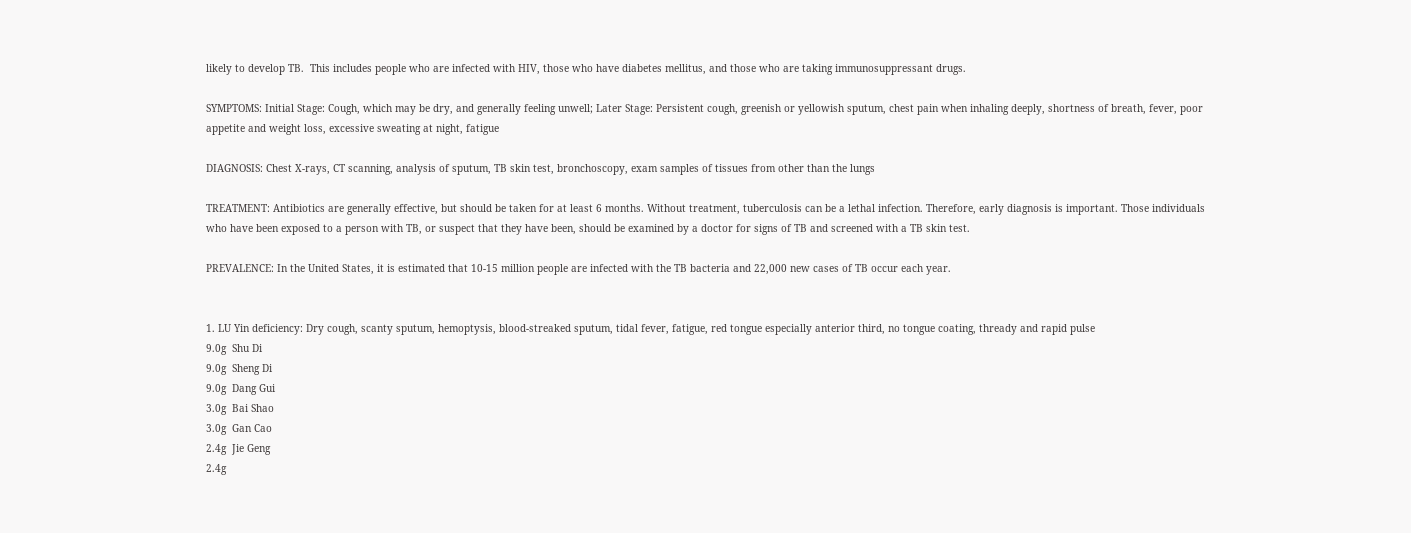likely to develop TB.  This includes people who are infected with HIV, those who have diabetes mellitus, and those who are taking immunosuppressant drugs.

SYMPTOMS: Initial Stage: Cough, which may be dry, and generally feeling unwell; Later Stage: Persistent cough, greenish or yellowish sputum, chest pain when inhaling deeply, shortness of breath, fever, poor appetite and weight loss, excessive sweating at night, fatigue

DIAGNOSIS: Chest X-rays, CT scanning, analysis of sputum, TB skin test, bronchoscopy, exam samples of tissues from other than the lungs

TREATMENT: Antibiotics are generally effective, but should be taken for at least 6 months. Without treatment, tuberculosis can be a lethal infection. Therefore, early diagnosis is important. Those individuals who have been exposed to a person with TB, or suspect that they have been, should be examined by a doctor for signs of TB and screened with a TB skin test.

PREVALENCE: In the United States, it is estimated that 10-15 million people are infected with the TB bacteria and 22,000 new cases of TB occur each year.


1. LU Yin deficiency: Dry cough, scanty sputum, hemoptysis, blood-streaked sputum, tidal fever, fatigue, red tongue especially anterior third, no tongue coating, thready and rapid pulse
9.0g  Shu Di
9.0g  Sheng Di
9.0g  Dang Gui
3.0g  Bai Shao
3.0g  Gan Cao
2.4g  Jie Geng
2.4g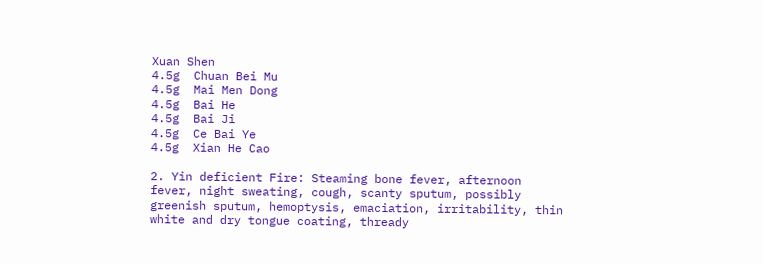Xuan Shen
4.5g  Chuan Bei Mu
4.5g  Mai Men Dong
4.5g  Bai He
4.5g  Bai Ji
4.5g  Ce Bai Ye
4.5g  Xian He Cao

2. Yin deficient Fire: Steaming bone fever, afternoon fever, night sweating, cough, scanty sputum, possibly greenish sputum, hemoptysis, emaciation, irritability, thin white and dry tongue coating, thready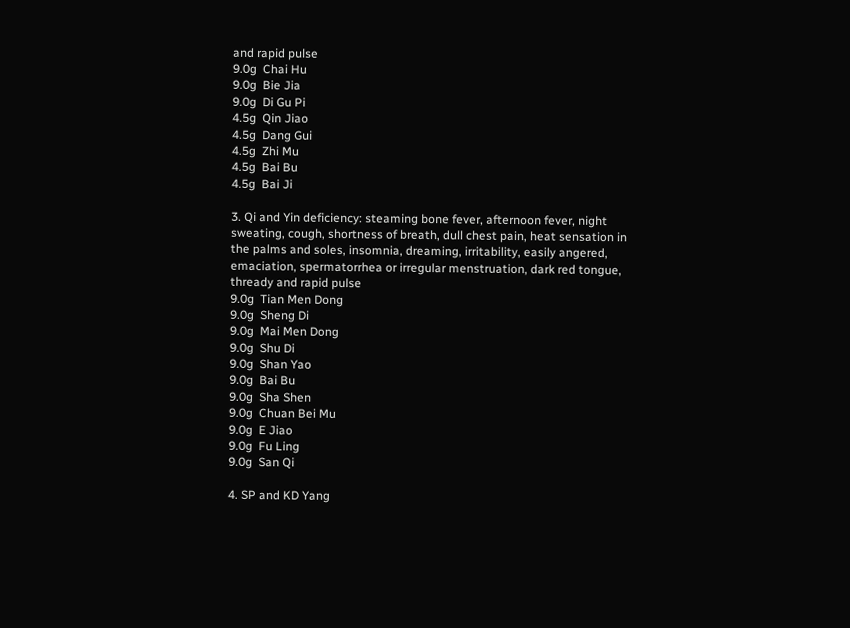and rapid pulse
9.0g  Chai Hu
9.0g  Bie Jia
9.0g  Di Gu Pi
4.5g  Qin Jiao
4.5g  Dang Gui
4.5g  Zhi Mu
4.5g  Bai Bu
4.5g  Bai Ji

3. Qi and Yin deficiency: steaming bone fever, afternoon fever, night sweating, cough, shortness of breath, dull chest pain, heat sensation in the palms and soles, insomnia, dreaming, irritability, easily angered, emaciation, spermatorrhea or irregular menstruation, dark red tongue, thready and rapid pulse
9.0g  Tian Men Dong
9.0g  Sheng Di
9.0g  Mai Men Dong
9.0g  Shu Di
9.0g  Shan Yao
9.0g  Bai Bu
9.0g  Sha Shen
9.0g  Chuan Bei Mu
9.0g  E Jiao
9.0g  Fu Ling
9.0g  San Qi

4. SP and KD Yang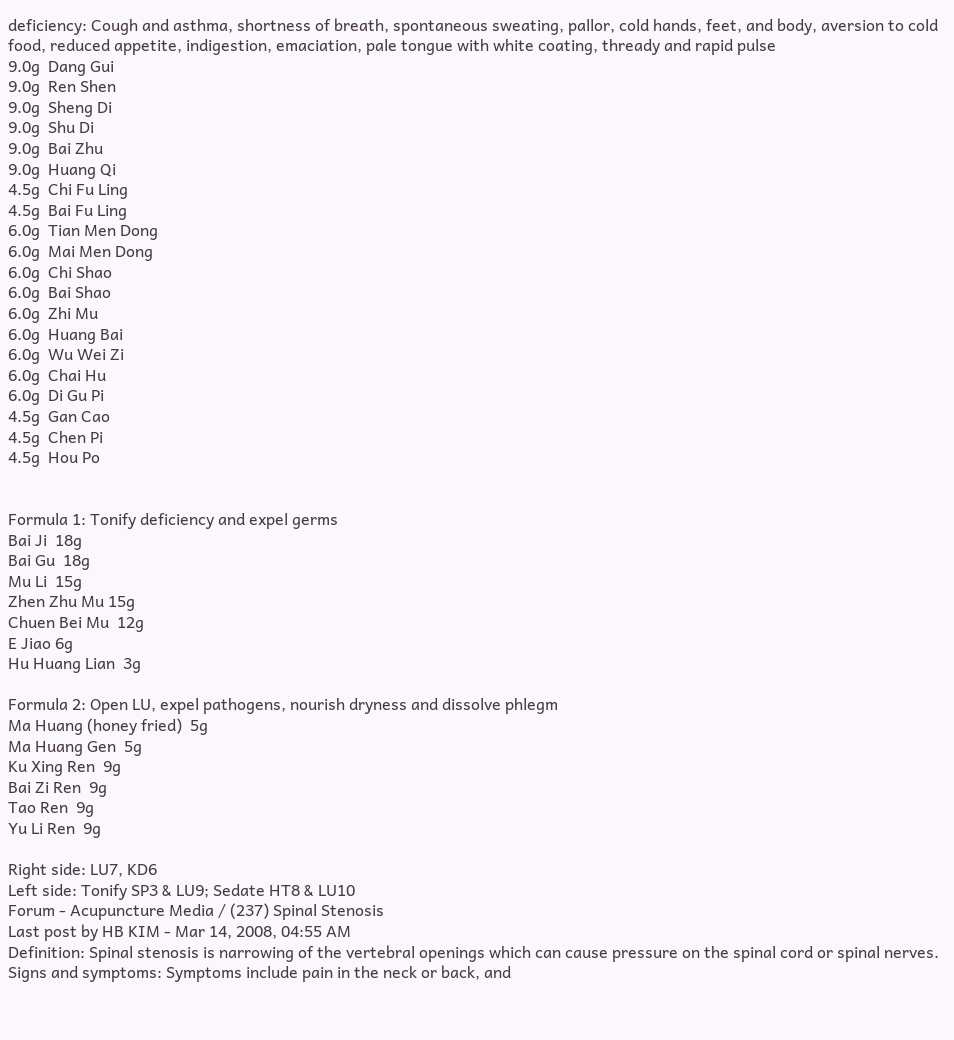deficiency: Cough and asthma, shortness of breath, spontaneous sweating, pallor, cold hands, feet, and body, aversion to cold food, reduced appetite, indigestion, emaciation, pale tongue with white coating, thready and rapid pulse
9.0g  Dang Gui
9.0g  Ren Shen
9.0g  Sheng Di
9.0g  Shu Di
9.0g  Bai Zhu
9.0g  Huang Qi
4.5g  Chi Fu Ling
4.5g  Bai Fu Ling
6.0g  Tian Men Dong
6.0g  Mai Men Dong
6.0g  Chi Shao
6.0g  Bai Shao
6.0g  Zhi Mu
6.0g  Huang Bai
6.0g  Wu Wei Zi
6.0g  Chai Hu
6.0g  Di Gu Pi
4.5g  Gan Cao
4.5g  Chen Pi
4.5g  Hou Po


Formula 1: Tonify deficiency and expel germs
Bai Ji  18g
Bai Gu  18g
Mu Li  15g
Zhen Zhu Mu 15g
Chuen Bei Mu  12g
E Jiao 6g
Hu Huang Lian  3g

Formula 2: Open LU, expel pathogens, nourish dryness and dissolve phlegm
Ma Huang (honey fried)  5g
Ma Huang Gen  5g
Ku Xing Ren  9g
Bai Zi Ren  9g
Tao Ren  9g
Yu Li Ren  9g

Right side: LU7, KD6
Left side: Tonify SP3 & LU9; Sedate HT8 & LU10
Forum - Acupuncture Media / (237) Spinal Stenosis
Last post by HB KIM - Mar 14, 2008, 04:55 AM
Definition: Spinal stenosis is narrowing of the vertebral openings which can cause pressure on the spinal cord or spinal nerves.
Signs and symptoms: Symptoms include pain in the neck or back, and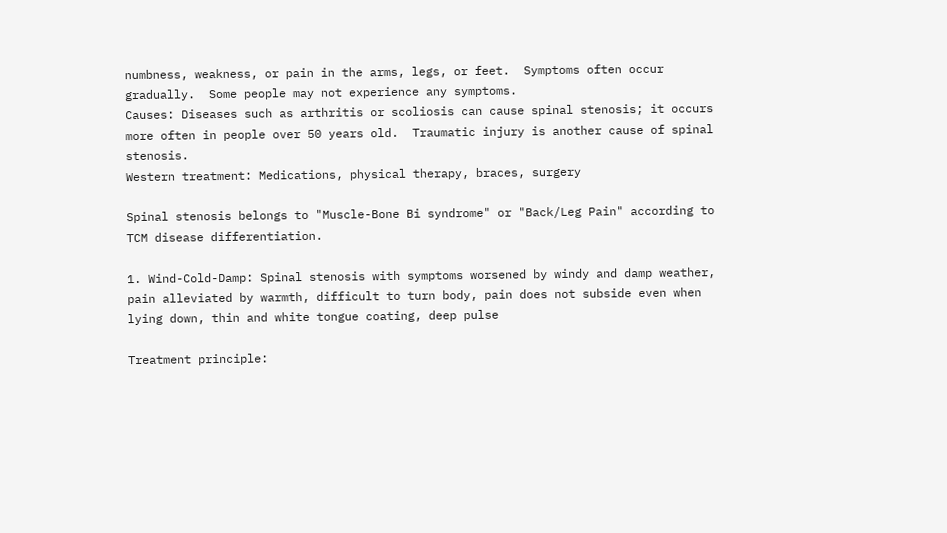numbness, weakness, or pain in the arms, legs, or feet.  Symptoms often occur gradually.  Some people may not experience any symptoms.
Causes: Diseases such as arthritis or scoliosis can cause spinal stenosis; it occurs more often in people over 50 years old.  Traumatic injury is another cause of spinal stenosis.
Western treatment: Medications, physical therapy, braces, surgery

Spinal stenosis belongs to "Muscle-Bone Bi syndrome" or "Back/Leg Pain" according to TCM disease differentiation.

1. Wind-Cold-Damp: Spinal stenosis with symptoms worsened by windy and damp weather, pain alleviated by warmth, difficult to turn body, pain does not subside even when lying down, thin and white tongue coating, deep pulse

Treatment principle: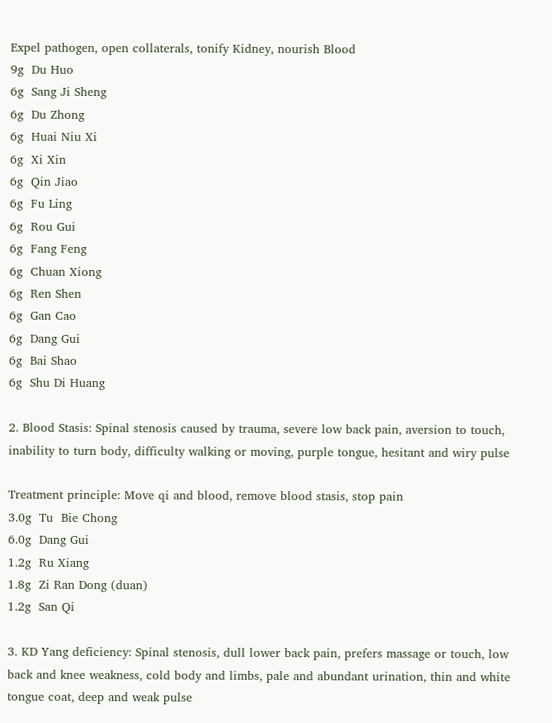Expel pathogen, open collaterals, tonify Kidney, nourish Blood
9g  Du Huo
6g  Sang Ji Sheng
6g  Du Zhong
6g  Huai Niu Xi
6g  Xi Xin
6g  Qin Jiao
6g  Fu Ling
6g  Rou Gui
6g  Fang Feng
6g  Chuan Xiong
6g  Ren Shen
6g  Gan Cao
6g  Dang Gui
6g  Bai Shao
6g  Shu Di Huang

2. Blood Stasis: Spinal stenosis caused by trauma, severe low back pain, aversion to touch, inability to turn body, difficulty walking or moving, purple tongue, hesitant and wiry pulse

Treatment principle: Move qi and blood, remove blood stasis, stop pain
3.0g  Tu  Bie Chong
6.0g  Dang Gui
1.2g  Ru Xiang
1.8g  Zi Ran Dong (duan)
1.2g  San Qi

3. KD Yang deficiency: Spinal stenosis, dull lower back pain, prefers massage or touch, low back and knee weakness, cold body and limbs, pale and abundant urination, thin and white tongue coat, deep and weak pulse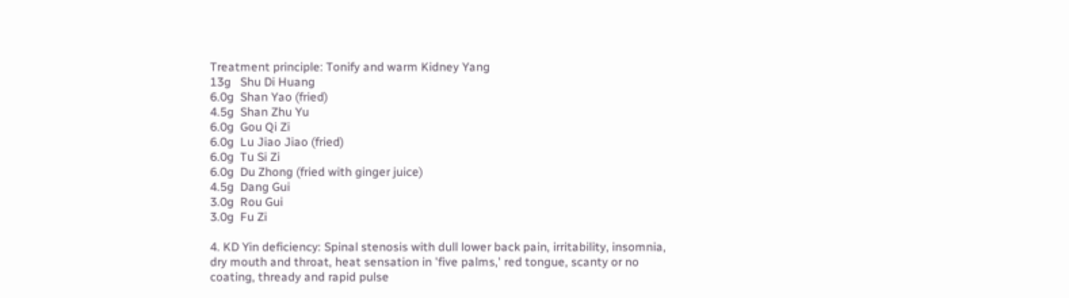Treatment principle: Tonify and warm Kidney Yang
13g   Shu Di Huang
6.0g  Shan Yao (fried)
4.5g  Shan Zhu Yu
6.0g  Gou Qi Zi
6.0g  Lu Jiao Jiao (fried)
6.0g  Tu Si Zi
6.0g  Du Zhong (fried with ginger juice)
4.5g  Dang Gui
3.0g  Rou Gui
3.0g  Fu Zi

4. KD Yin deficiency: Spinal stenosis with dull lower back pain, irritability, insomnia, dry mouth and throat, heat sensation in 'five palms,' red tongue, scanty or no coating, thready and rapid pulse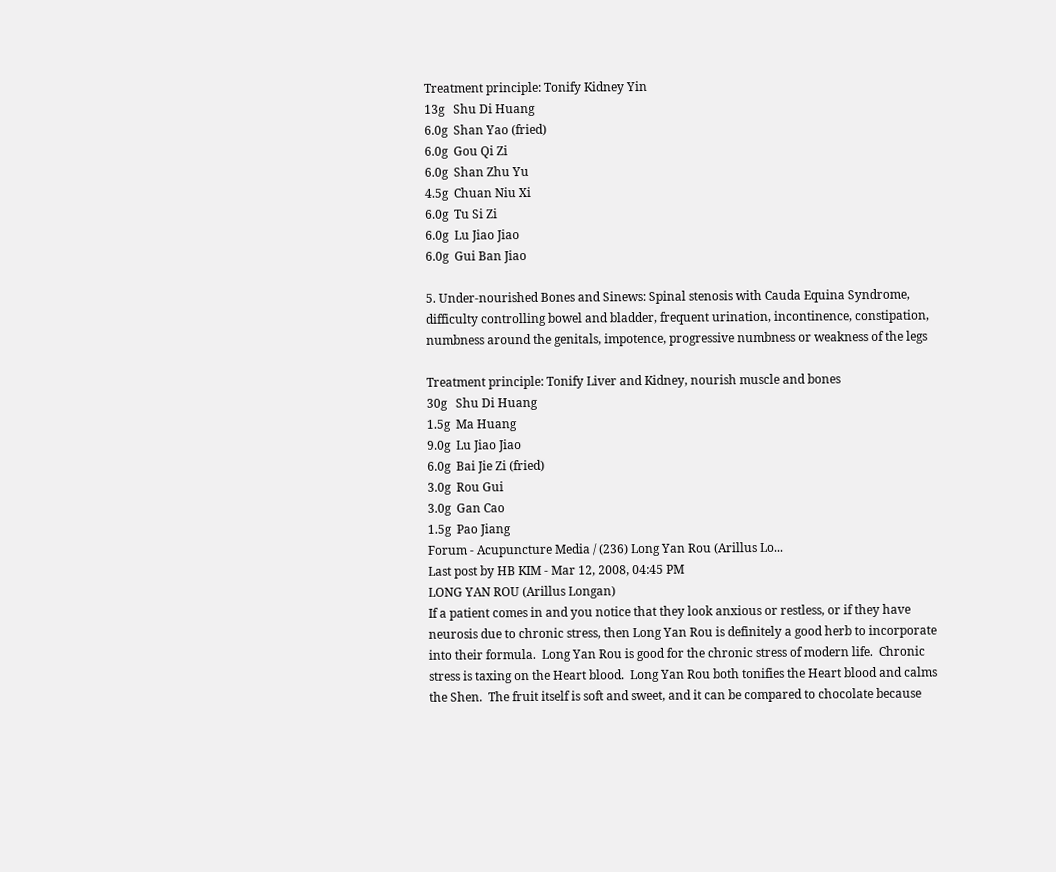Treatment principle: Tonify Kidney Yin
13g   Shu Di Huang
6.0g  Shan Yao (fried)
6.0g  Gou Qi Zi
6.0g  Shan Zhu Yu
4.5g  Chuan Niu Xi
6.0g  Tu Si Zi
6.0g  Lu Jiao Jiao
6.0g  Gui Ban Jiao

5. Under-nourished Bones and Sinews: Spinal stenosis with Cauda Equina Syndrome, difficulty controlling bowel and bladder, frequent urination, incontinence, constipation, numbness around the genitals, impotence, progressive numbness or weakness of the legs

Treatment principle: Tonify Liver and Kidney, nourish muscle and bones
30g   Shu Di Huang
1.5g  Ma Huang
9.0g  Lu Jiao Jiao
6.0g  Bai Jie Zi (fried)
3.0g  Rou Gui
3.0g  Gan Cao
1.5g  Pao Jiang
Forum - Acupuncture Media / (236) Long Yan Rou (Arillus Lo...
Last post by HB KIM - Mar 12, 2008, 04:45 PM
LONG YAN ROU (Arillus Longan)
If a patient comes in and you notice that they look anxious or restless, or if they have neurosis due to chronic stress, then Long Yan Rou is definitely a good herb to incorporate into their formula.  Long Yan Rou is good for the chronic stress of modern life.  Chronic stress is taxing on the Heart blood.  Long Yan Rou both tonifies the Heart blood and calms the Shen.  The fruit itself is soft and sweet, and it can be compared to chocolate because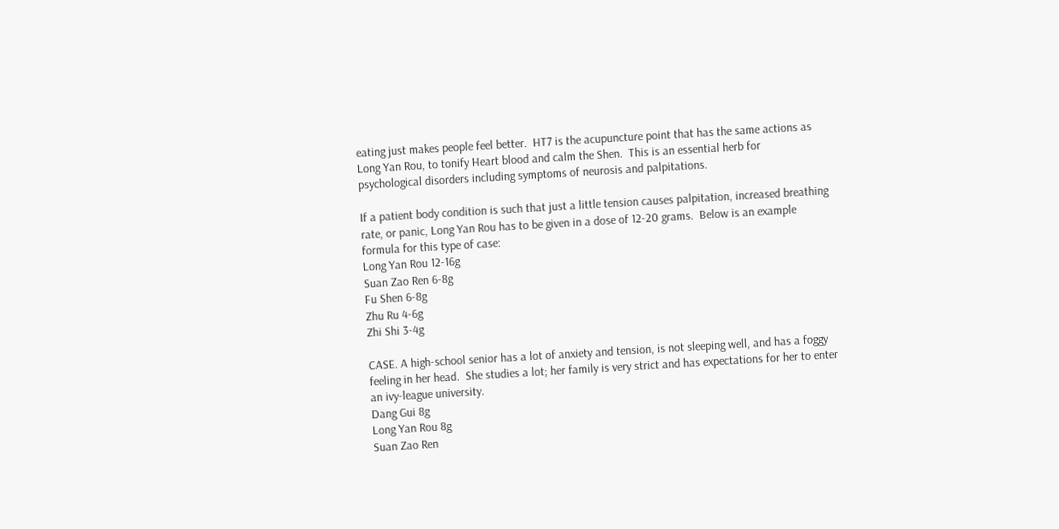eating just makes people feel better.  HT7 is the acupuncture point that has the same actions as Long Yan Rou, to tonify Heart blood and calm the Shen.  This is an essential herb for psychological disorders including symptoms of neurosis and palpitations.

If a patient body condition is such that just a little tension causes palpitation, increased breathing rate, or panic, Long Yan Rou has to be given in a dose of 12-20 grams.  Below is an example formula for this type of case:
Long Yan Rou 12-16g
Suan Zao Ren 6-8g
Fu Shen 6-8g
Zhu Ru 4-6g
Zhi Shi 3-4g

CASE. A high-school senior has a lot of anxiety and tension, is not sleeping well, and has a foggy feeling in her head.  She studies a lot; her family is very strict and has expectations for her to enter an ivy-league university.
Dang Gui 8g
Long Yan Rou 8g
Suan Zao Ren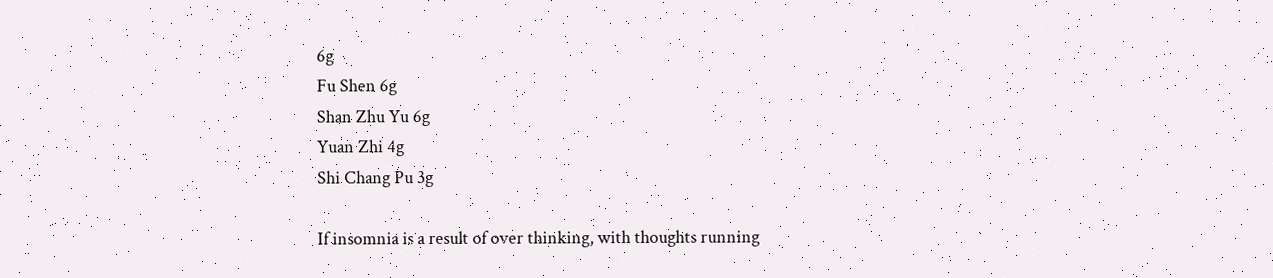6g
Fu Shen 6g
Shan Zhu Yu 6g
Yuan Zhi 4g
Shi Chang Pu 3g

If insomnia is a result of over thinking, with thoughts running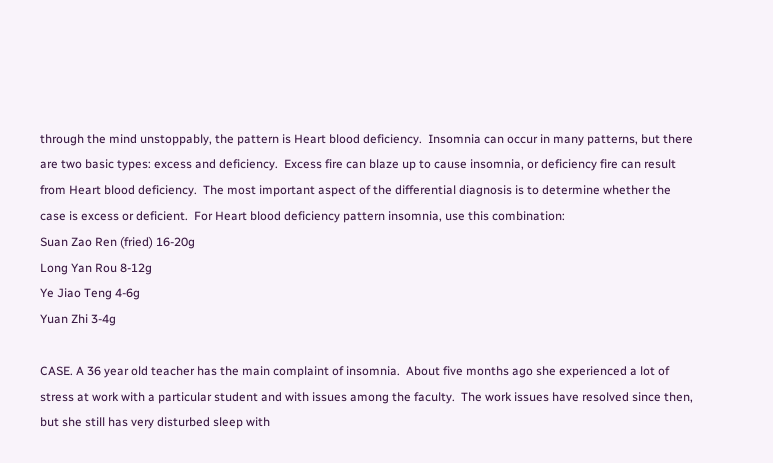through the mind unstoppably, the pattern is Heart blood deficiency.  Insomnia can occur in many patterns, but there are two basic types: excess and deficiency.  Excess fire can blaze up to cause insomnia, or deficiency fire can result from Heart blood deficiency.  The most important aspect of the differential diagnosis is to determine whether the case is excess or deficient.  For Heart blood deficiency pattern insomnia, use this combination:
Suan Zao Ren (fried) 16-20g
Long Yan Rou 8-12g
Ye Jiao Teng 4-6g
Yuan Zhi 3-4g

CASE. A 36 year old teacher has the main complaint of insomnia.  About five months ago she experienced a lot of stress at work with a particular student and with issues among the faculty.  The work issues have resolved since then, but she still has very disturbed sleep with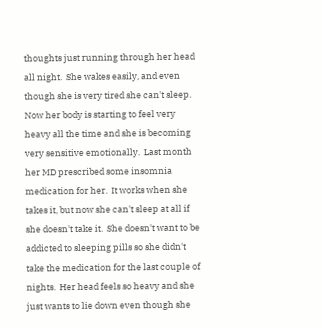thoughts just running through her head all night.  She wakes easily, and even though she is very tired she can't sleep.  Now her body is starting to feel very heavy all the time and she is becoming very sensitive emotionally.  Last month her MD prescribed some insomnia medication for her.  It works when she takes it, but now she can't sleep at all if she doesn't take it.  She doesn't want to be addicted to sleeping pills so she didn't take the medication for the last couple of nights.  Her head feels so heavy and she just wants to lie down even though she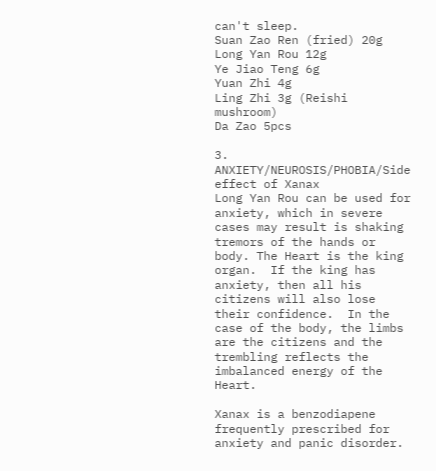can't sleep.
Suan Zao Ren (fried) 20g
Long Yan Rou 12g
Ye Jiao Teng 6g
Yuan Zhi 4g
Ling Zhi 3g (Reishi mushroom)
Da Zao 5pcs

3. ANXIETY/NEUROSIS/PHOBIA/Side effect of Xanax
Long Yan Rou can be used for anxiety, which in severe cases may result is shaking tremors of the hands or body. The Heart is the king organ.  If the king has anxiety, then all his citizens will also lose their confidence.  In the case of the body, the limbs are the citizens and the trembling reflects the imbalanced energy of the Heart.

Xanax is a benzodiapene frequently prescribed for anxiety and panic disorder.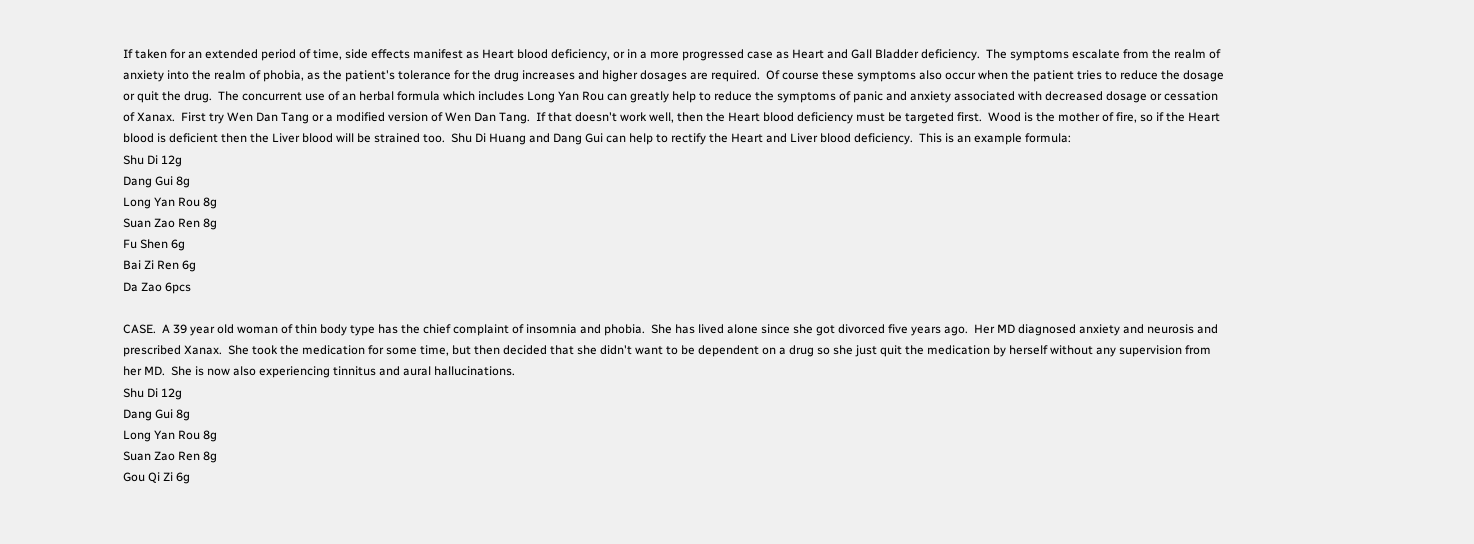If taken for an extended period of time, side effects manifest as Heart blood deficiency, or in a more progressed case as Heart and Gall Bladder deficiency.  The symptoms escalate from the realm of anxiety into the realm of phobia, as the patient's tolerance for the drug increases and higher dosages are required.  Of course these symptoms also occur when the patient tries to reduce the dosage or quit the drug.  The concurrent use of an herbal formula which includes Long Yan Rou can greatly help to reduce the symptoms of panic and anxiety associated with decreased dosage or cessation of Xanax.  First try Wen Dan Tang or a modified version of Wen Dan Tang.  If that doesn't work well, then the Heart blood deficiency must be targeted first.  Wood is the mother of fire, so if the Heart blood is deficient then the Liver blood will be strained too.  Shu Di Huang and Dang Gui can help to rectify the Heart and Liver blood deficiency.  This is an example formula:
Shu Di 12g
Dang Gui 8g
Long Yan Rou 8g
Suan Zao Ren 8g
Fu Shen 6g
Bai Zi Ren 6g
Da Zao 6pcs

CASE.  A 39 year old woman of thin body type has the chief complaint of insomnia and phobia.  She has lived alone since she got divorced five years ago.  Her MD diagnosed anxiety and neurosis and prescribed Xanax.  She took the medication for some time, but then decided that she didn't want to be dependent on a drug so she just quit the medication by herself without any supervision from her MD.  She is now also experiencing tinnitus and aural hallucinations.
Shu Di 12g
Dang Gui 8g
Long Yan Rou 8g
Suan Zao Ren 8g
Gou Qi Zi 6g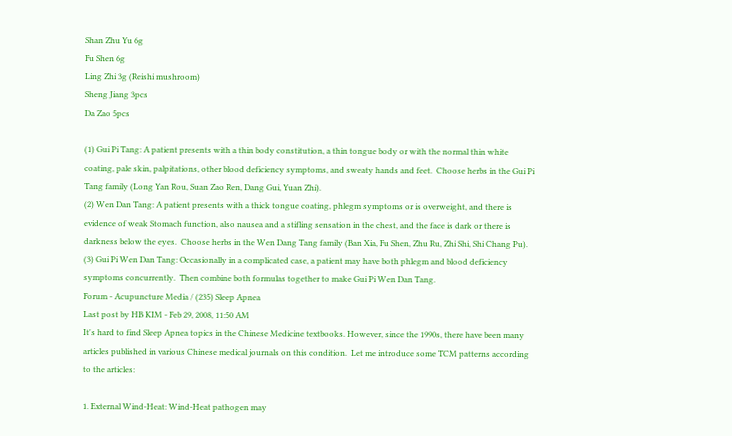Shan Zhu Yu 6g
Fu Shen 6g
Ling Zhi 3g (Reishi mushroom)
Sheng Jiang 3pcs
Da Zao 5pcs

(1) Gui Pi Tang: A patient presents with a thin body constitution, a thin tongue body or with the normal thin white coating, pale skin, palpitations, other blood deficiency symptoms, and sweaty hands and feet.  Choose herbs in the Gui Pi Tang family (Long Yan Rou, Suan Zao Ren, Dang Gui, Yuan Zhi).
(2) Wen Dan Tang: A patient presents with a thick tongue coating, phlegm symptoms or is overweight, and there is evidence of weak Stomach function, also nausea and a stifling sensation in the chest, and the face is dark or there is darkness below the eyes.  Choose herbs in the Wen Dang Tang family (Ban Xia, Fu Shen, Zhu Ru, Zhi Shi, Shi Chang Pu).
(3) Gui Pi Wen Dan Tang: Occasionally in a complicated case, a patient may have both phlegm and blood deficiency symptoms concurrently.  Then combine both formulas together to make Gui Pi Wen Dan Tang.
Forum - Acupuncture Media / (235) Sleep Apnea
Last post by HB KIM - Feb 29, 2008, 11:50 AM
It's hard to find Sleep Apnea topics in the Chinese Medicine textbooks. However, since the 1990s, there have been many articles published in various Chinese medical journals on this condition.  Let me introduce some TCM patterns according to the articles:

1. External Wind-Heat: Wind-Heat pathogen may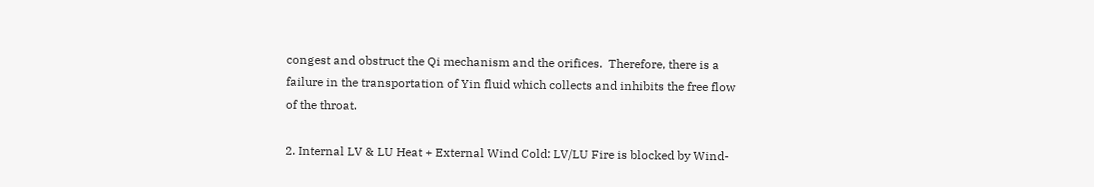congest and obstruct the Qi mechanism and the orifices.  Therefore, there is a failure in the transportation of Yin fluid which collects and inhibits the free flow of the throat.

2. Internal LV & LU Heat + External Wind Cold: LV/LU Fire is blocked by Wind-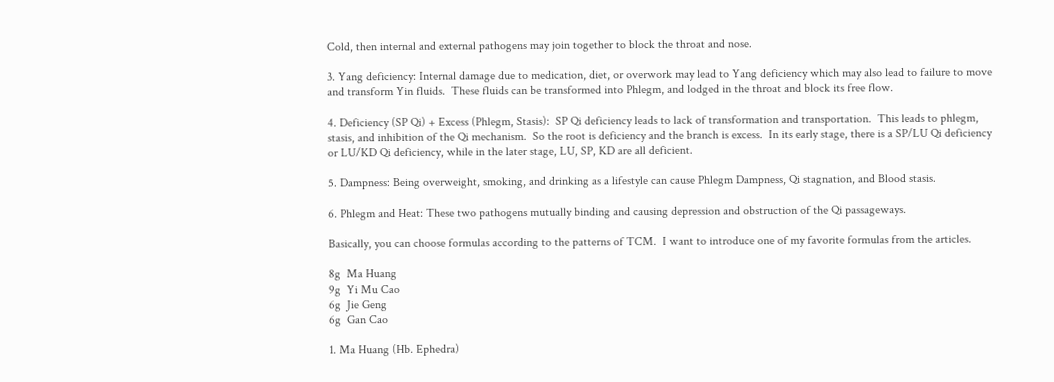Cold, then internal and external pathogens may join together to block the throat and nose.

3. Yang deficiency: Internal damage due to medication, diet, or overwork may lead to Yang deficiency which may also lead to failure to move and transform Yin fluids.  These fluids can be transformed into Phlegm, and lodged in the throat and block its free flow.

4. Deficiency (SP Qi) + Excess (Phlegm, Stasis):  SP Qi deficiency leads to lack of transformation and transportation.  This leads to phlegm, stasis, and inhibition of the Qi mechanism.  So the root is deficiency and the branch is excess.  In its early stage, there is a SP/LU Qi deficiency or LU/KD Qi deficiency, while in the later stage, LU, SP, KD are all deficient.

5. Dampness: Being overweight, smoking, and drinking as a lifestyle can cause Phlegm Dampness, Qi stagnation, and Blood stasis.

6. Phlegm and Heat: These two pathogens mutually binding and causing depression and obstruction of the Qi passageways.

Basically, you can choose formulas according to the patterns of TCM.  I want to introduce one of my favorite formulas from the articles.

8g  Ma Huang
9g  Yi Mu Cao
6g  Jie Geng
6g  Gan Cao

1. Ma Huang (Hb. Ephedra)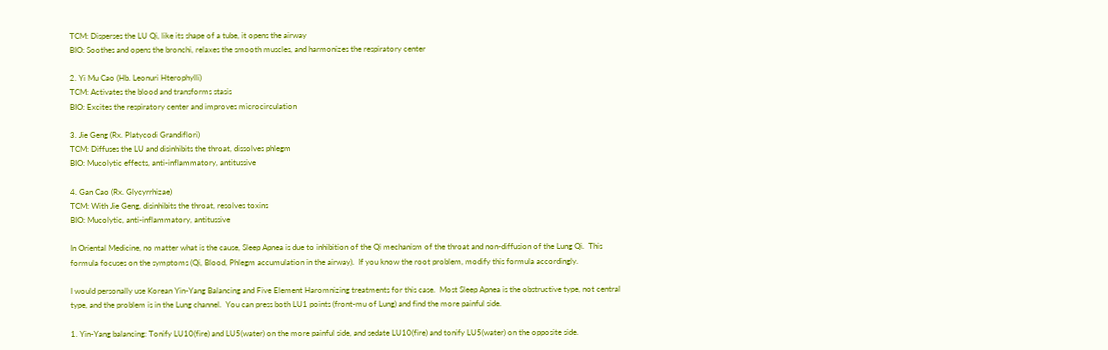TCM: Disperses the LU Qi, like its shape of a tube, it opens the airway
BIO: Soothes and opens the bronchi, relaxes the smooth muscles, and harmonizes the respiratory center

2. Yi Mu Cao (Hb. Leonuri Hterophylli)
TCM: Activates the blood and transforms stasis
BIO: Excites the respiratory center and improves microcirculation

3. Jie Geng (Rx. Platycodi Grandiflori)
TCM: Diffuses the LU and disinhibits the throat, dissolves phlegm
BIO: Mucolytic effects, anti-inflammatory, antitussive

4. Gan Cao (Rx. Glycyrrhizae)
TCM: With Jie Geng, disinhibits the throat, resolves toxins
BIO: Mucolytic, anti-inflammatory, antitussive

In Oriental Medicine, no matter what is the cause, Sleep Apnea is due to inhibition of the Qi mechanism of the throat and non-diffusion of the Lung Qi.  This formula focuses on the symptoms (Qi, Blood, Phlegm accumulation in the airway).  If you know the root problem, modify this formula accordingly.

I would personally use Korean Yin-Yang Balancing and Five Element Haromnizing treatments for this case.  Most Sleep Apnea is the obstructive type, not central type, and the problem is in the Lung channel.  You can press both LU1 points (front-mu of Lung) and find the more painful side.

1. Yin-Yang balancing: Tonify LU10(fire) and LU5(water) on the more painful side, and sedate LU10(fire) and tonify LU5(water) on the opposite side.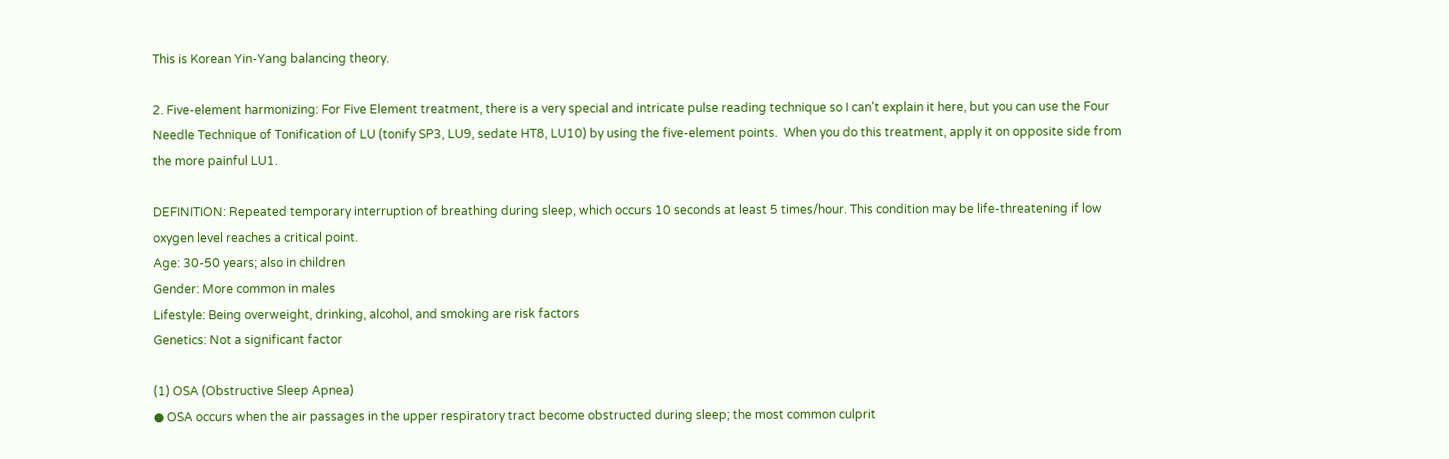This is Korean Yin-Yang balancing theory.

2. Five-element harmonizing: For Five Element treatment, there is a very special and intricate pulse reading technique so I can't explain it here, but you can use the Four Needle Technique of Tonification of LU (tonify SP3, LU9, sedate HT8, LU10) by using the five-element points.  When you do this treatment, apply it on opposite side from the more painful LU1.

DEFINITION: Repeated temporary interruption of breathing during sleep, which occurs 10 seconds at least 5 times/hour. This condition may be life-threatening if low oxygen level reaches a critical point.
Age: 30-50 years; also in children
Gender: More common in males
Lifestyle: Being overweight, drinking, alcohol, and smoking are risk factors
Genetics: Not a significant factor

(1) OSA (Obstructive Sleep Apnea)
● OSA occurs when the air passages in the upper respiratory tract become obstructed during sleep; the most common culprit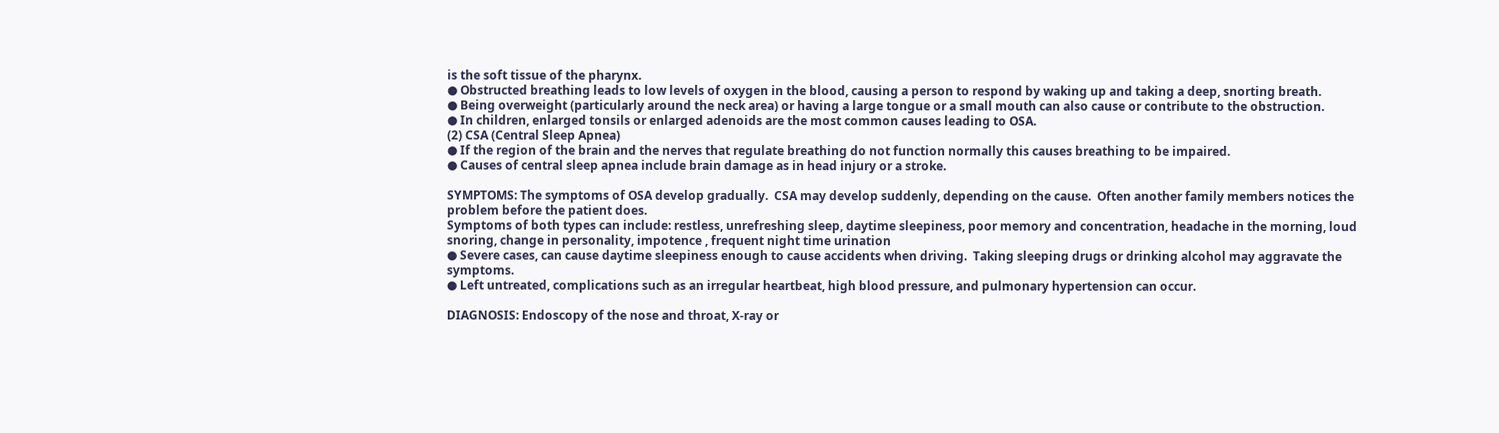is the soft tissue of the pharynx.
● Obstructed breathing leads to low levels of oxygen in the blood, causing a person to respond by waking up and taking a deep, snorting breath.
● Being overweight (particularly around the neck area) or having a large tongue or a small mouth can also cause or contribute to the obstruction.
● In children, enlarged tonsils or enlarged adenoids are the most common causes leading to OSA.
(2) CSA (Central Sleep Apnea)
● If the region of the brain and the nerves that regulate breathing do not function normally this causes breathing to be impaired.
● Causes of central sleep apnea include brain damage as in head injury or a stroke.

SYMPTOMS: The symptoms of OSA develop gradually.  CSA may develop suddenly, depending on the cause.  Often another family members notices the problem before the patient does.
Symptoms of both types can include: restless, unrefreshing sleep, daytime sleepiness, poor memory and concentration, headache in the morning, loud snoring, change in personality, impotence , frequent night time urination
● Severe cases, can cause daytime sleepiness enough to cause accidents when driving.  Taking sleeping drugs or drinking alcohol may aggravate the symptoms.
● Left untreated, complications such as an irregular heartbeat, high blood pressure, and pulmonary hypertension can occur.

DIAGNOSIS: Endoscopy of the nose and throat, X-ray or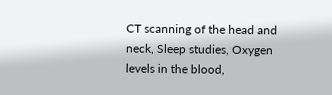CT scanning of the head and neck, Sleep studies, Oxygen levels in the blood,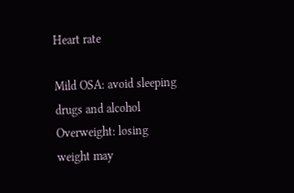Heart rate

Mild OSA: avoid sleeping drugs and alcohol
Overweight: losing weight may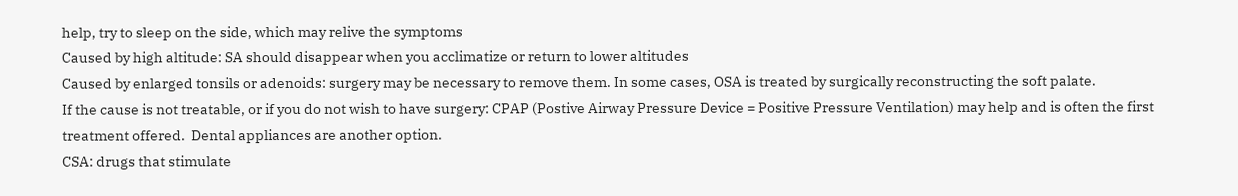help, try to sleep on the side, which may relive the symptoms
Caused by high altitude: SA should disappear when you acclimatize or return to lower altitudes
Caused by enlarged tonsils or adenoids: surgery may be necessary to remove them. In some cases, OSA is treated by surgically reconstructing the soft palate.
If the cause is not treatable, or if you do not wish to have surgery: CPAP (Postive Airway Pressure Device = Positive Pressure Ventilation) may help and is often the first treatment offered.  Dental appliances are another option.
CSA: drugs that stimulate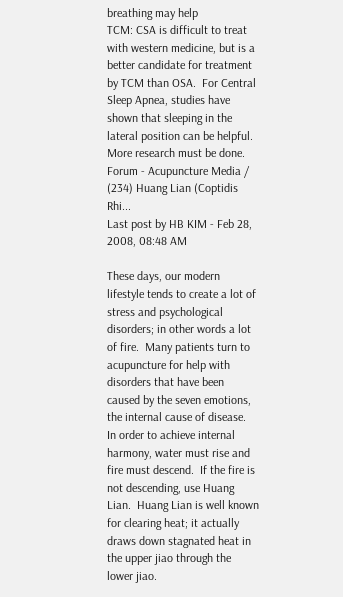breathing may help
TCM: CSA is difficult to treat with western medicine, but is a better candidate for treatment by TCM than OSA.  For Central Sleep Apnea, studies have shown that sleeping in the lateral position can be helpful.  More research must be done.
Forum - Acupuncture Media / (234) Huang Lian (Coptidis Rhi...
Last post by HB KIM - Feb 28, 2008, 08:48 AM

These days, our modern lifestyle tends to create a lot of stress and psychological disorders; in other words a lot of fire.  Many patients turn to acupuncture for help with disorders that have been caused by the seven emotions, the internal cause of disease.  In order to achieve internal harmony, water must rise and fire must descend.  If the fire is not descending, use Huang Lian.  Huang Lian is well known for clearing heat; it actually draws down stagnated heat in the upper jiao through the lower jiao.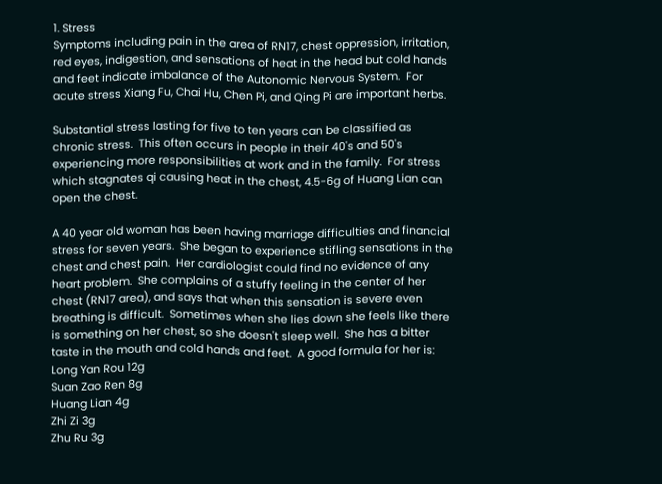1. Stress
Symptoms including pain in the area of RN17, chest oppression, irritation, red eyes, indigestion, and sensations of heat in the head but cold hands and feet indicate imbalance of the Autonomic Nervous System.  For acute stress Xiang Fu, Chai Hu, Chen Pi, and Qing Pi are important herbs.

Substantial stress lasting for five to ten years can be classified as chronic stress.  This often occurs in people in their 40's and 50's experiencing more responsibilities at work and in the family.  For stress which stagnates qi causing heat in the chest, 4.5-6g of Huang Lian can open the chest.

A 40 year old woman has been having marriage difficulties and financial stress for seven years.  She began to experience stifling sensations in the chest and chest pain.  Her cardiologist could find no evidence of any heart problem.  She complains of a stuffy feeling in the center of her chest (RN17 area), and says that when this sensation is severe even breathing is difficult.  Sometimes when she lies down she feels like there is something on her chest, so she doesn't sleep well.  She has a bitter taste in the mouth and cold hands and feet.  A good formula for her is:
Long Yan Rou 12g
Suan Zao Ren 8g
Huang Lian 4g
Zhi Zi 3g
Zhu Ru 3g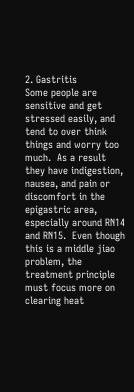2. Gastritis
Some people are sensitive and get stressed easily, and tend to over think things and worry too much.  As a result they have indigestion, nausea, and pain or discomfort in the epigastric area, especially around RN14 and RN15.  Even though this is a middle jiao problem, the treatment principle must focus more on clearing heat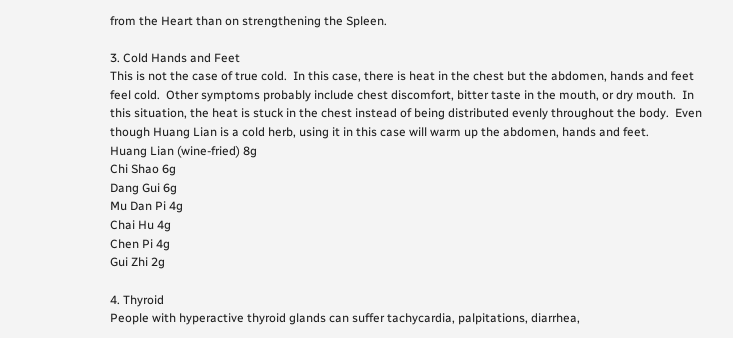from the Heart than on strengthening the Spleen.

3. Cold Hands and Feet
This is not the case of true cold.  In this case, there is heat in the chest but the abdomen, hands and feet feel cold.  Other symptoms probably include chest discomfort, bitter taste in the mouth, or dry mouth.  In this situation, the heat is stuck in the chest instead of being distributed evenly throughout the body.  Even though Huang Lian is a cold herb, using it in this case will warm up the abdomen, hands and feet.
Huang Lian (wine-fried) 8g
Chi Shao 6g
Dang Gui 6g
Mu Dan Pi 4g
Chai Hu 4g
Chen Pi 4g
Gui Zhi 2g

4. Thyroid
People with hyperactive thyroid glands can suffer tachycardia, palpitations, diarrhea,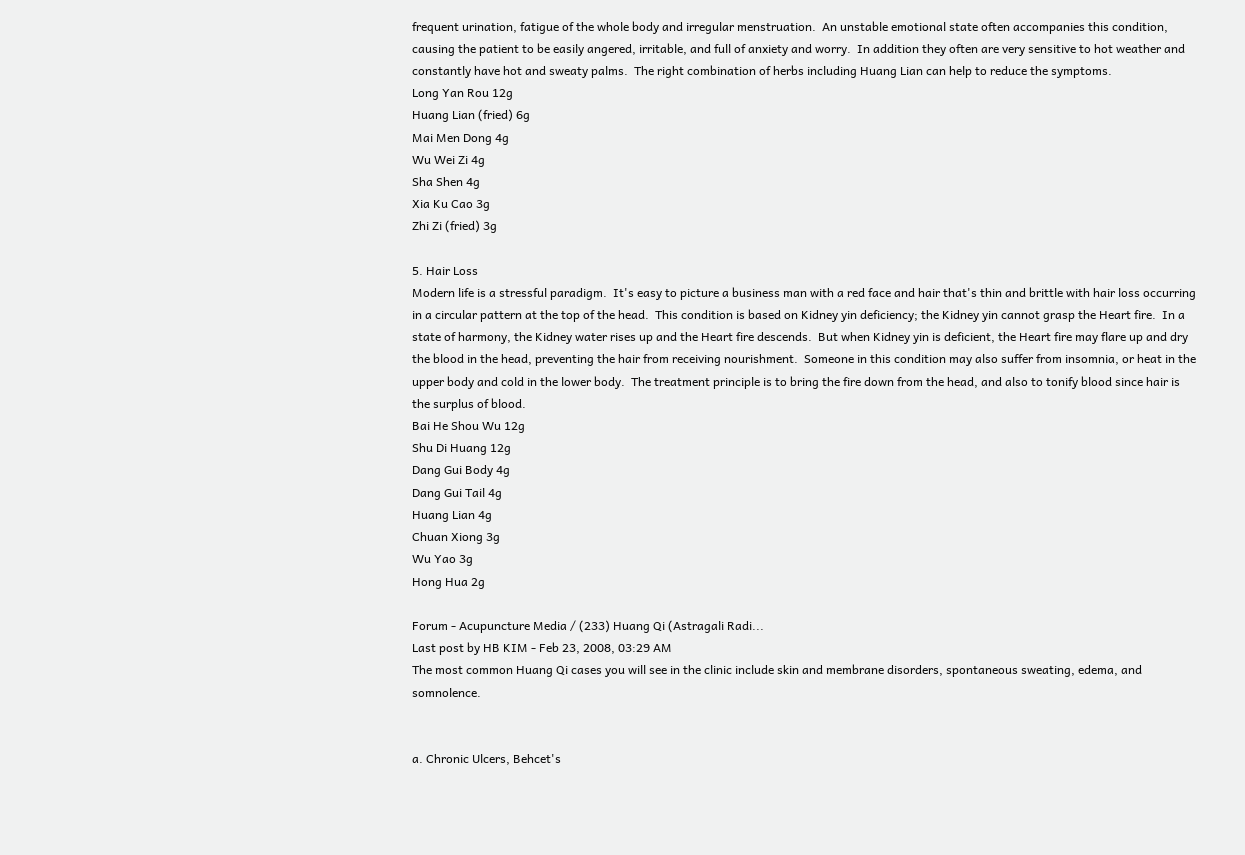frequent urination, fatigue of the whole body and irregular menstruation.  An unstable emotional state often accompanies this condition, causing the patient to be easily angered, irritable, and full of anxiety and worry.  In addition they often are very sensitive to hot weather and constantly have hot and sweaty palms.  The right combination of herbs including Huang Lian can help to reduce the symptoms.
Long Yan Rou 12g
Huang Lian (fried) 6g
Mai Men Dong 4g
Wu Wei Zi 4g
Sha Shen 4g
Xia Ku Cao 3g
Zhi Zi (fried) 3g

5. Hair Loss
Modern life is a stressful paradigm.  It's easy to picture a business man with a red face and hair that's thin and brittle with hair loss occurring in a circular pattern at the top of the head.  This condition is based on Kidney yin deficiency; the Kidney yin cannot grasp the Heart fire.  In a state of harmony, the Kidney water rises up and the Heart fire descends.  But when Kidney yin is deficient, the Heart fire may flare up and dry the blood in the head, preventing the hair from receiving nourishment.  Someone in this condition may also suffer from insomnia, or heat in the upper body and cold in the lower body.  The treatment principle is to bring the fire down from the head, and also to tonify blood since hair is the surplus of blood.
Bai He Shou Wu 12g
Shu Di Huang 12g
Dang Gui Body 4g
Dang Gui Tail 4g
Huang Lian 4g
Chuan Xiong 3g
Wu Yao 3g
Hong Hua 2g

Forum - Acupuncture Media / (233) Huang Qi (Astragali Radi...
Last post by HB KIM - Feb 23, 2008, 03:29 AM
The most common Huang Qi cases you will see in the clinic include skin and membrane disorders, spontaneous sweating, edema, and somnolence.


a. Chronic Ulcers, Behcet's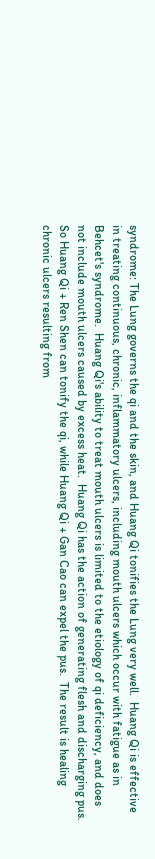syndrome: The Lung governs the qi and the skin, and Huang Qi tonifies the Lung very well.  Huang Qi is effective in treating continuous, chronic, inflammatory ulcers, including mouth ulcers which occur with fatigue as in Behcet's syndrome.  Huang Qi's ability to treat mouth ulcers is limited to the etiology of qi deficiency, and does not include mouth ulcers caused by excess heat.  Huang Qi has the action of generating flesh and discharging pus.  So Huang Qi + Ren Shen can tonify the qi, while Huang Qi + Gan Cao can expel the pus.  The result is healing chronic ulcers resulting from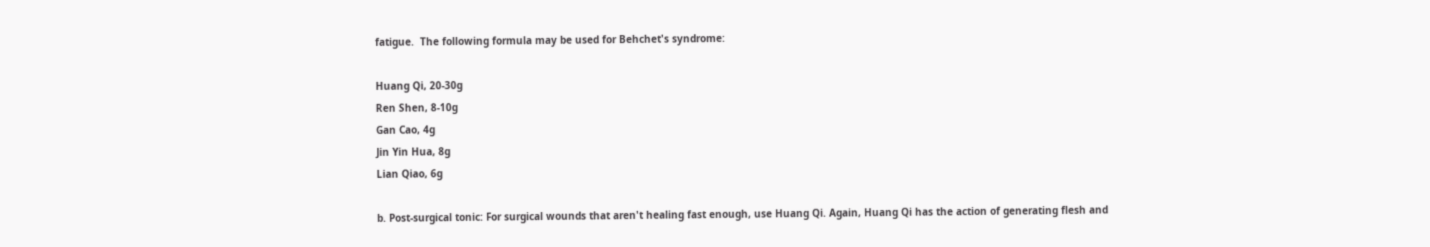fatigue.  The following formula may be used for Behchet's syndrome:

Huang Qi, 20-30g
Ren Shen, 8-10g
Gan Cao, 4g
Jin Yin Hua, 8g
Lian Qiao, 6g

b. Post-surgical tonic: For surgical wounds that aren't healing fast enough, use Huang Qi. Again, Huang Qi has the action of generating flesh and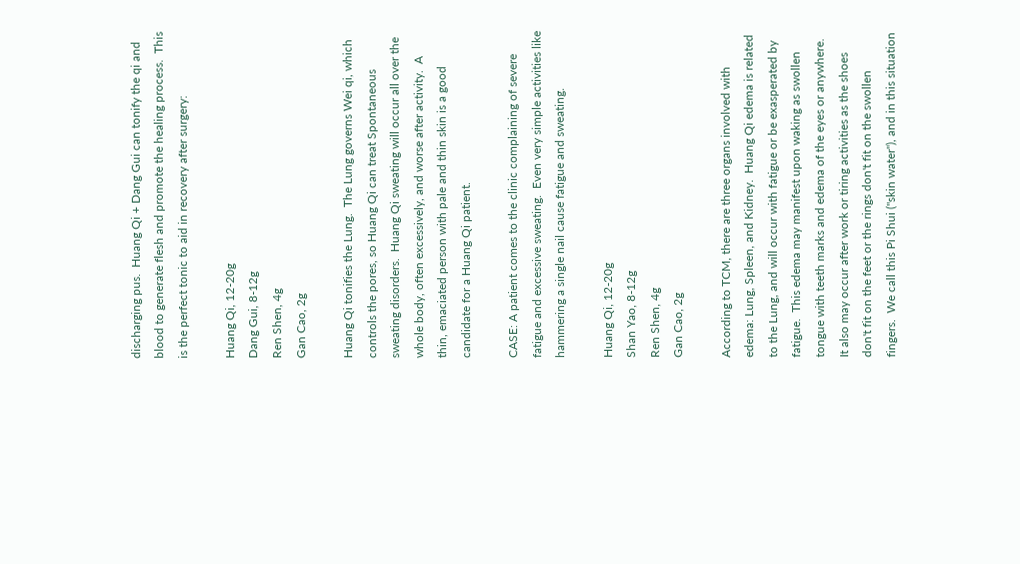discharging pus.  Huang Qi + Dang Gui can tonify the qi and blood to generate flesh and promote the healing process.  This is the perfect tonic to aid in recovery after surgery:

Huang Qi, 12-20g
Dang Gui, 8-12g
Ren Shen, 4g
Gan Cao, 2g

Huang Qi tonifies the Lung.  The Lung governs Wei qi, which controls the pores, so Huang Qi can treat Spontaneous sweating disorders.  Huang Qi sweating will occur all over the whole body, often excessively, and worse after activity.  A thin, emaciated person with pale and thin skin is a good candidate for a Huang Qi patient.

CASE: A patient comes to the clinic complaining of severe fatigue and excessive sweating.  Even very simple activities like hammering a single nail cause fatigue and sweating.

Huang Qi, 12-20g
Shan Yao, 8-12g
Ren Shen, 4g
Gan Cao, 2g

According to TCM, there are three organs involved with edema: Lung, Spleen, and Kidney.  Huang Qi edema is related to the Lung, and will occur with fatigue or be exasperated by fatigue.  This edema may manifest upon waking as swollen tongue with teeth marks and edema of the eyes or anywhere.  It also may occur after work or tiring activities as the shoes don't fit on the feet or the rings don't fit on the swollen fingers.  We call this Pi Shui ("skin water"), and in this situation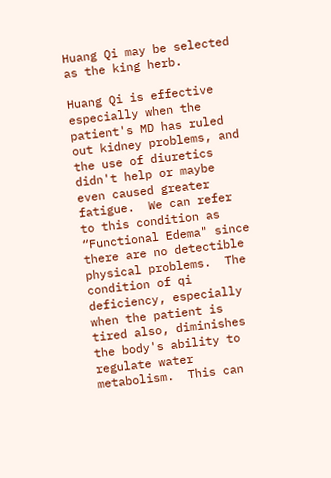Huang Qi may be selected as the king herb.

Huang Qi is effective especially when the patient's MD has ruled out kidney problems, and the use of diuretics didn't help or maybe even caused greater fatigue.  We can refer to this condition as “Functional Edema" since there are no detectible physical problems.  The condition of qi deficiency, especially when the patient is tired also, diminishes the body's ability to regulate water metabolism.  This can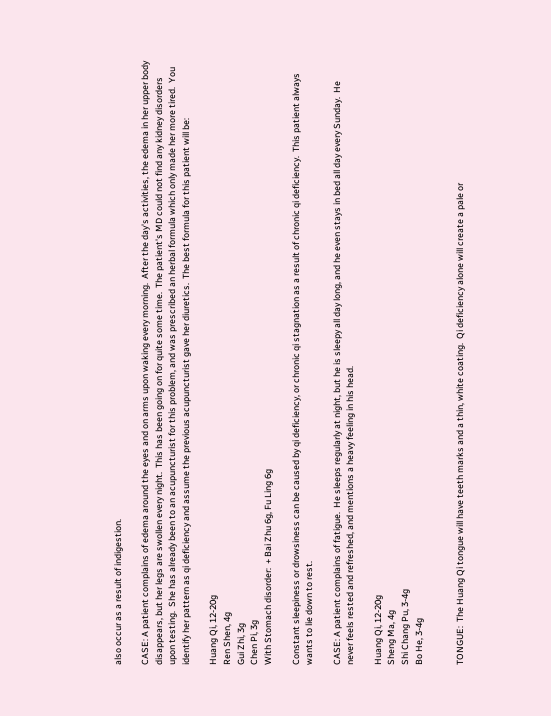also occur as a result of indigestion.

CASE: A patient complains of edema around the eyes and on arms upon waking every morning.  After the day's activities, the edema in her upper body disappears, but her legs are swollen every night.  This has been going on for quite some time.  The patient's MD could not find any kidney disorders upon testing.  She has already been to an acupuncturist for this problem, and was prescribed an herbal formula which only made her more tired.  You identify her pattern as qi deficiency and assume the previous acupuncturist gave her diuretics.  The best formula for this patient will be:

Huang Qi, 12-20g
Ren Shen, 4g
Gui Zhi, 3g
Chen Pi, 3g
With Stomach disorder:  + Bai Zhu 6g, Fu Ling 6g

Constant sleepiness or drowsiness can be caused by qi deficiency, or chronic qi stagnation as a result of chronic qi deficiency.  This patient always wants to lie down to rest.

CASE: A patient complains of fatigue.  He sleeps regularly at night, but he is sleepy all day long, and he even stays in bed all day every Sunday.  He never feels rested and refreshed, and mentions a heavy feeling in his head.

Huang Qi, 12-20g
Sheng Ma, 4g
Shi Chang Pu, 3-4g
Bo He, 3-4g


TONGUE:  The Huang Qi tongue will have teeth marks and a thin, white coating.  Qi deficiency alone will create a pale or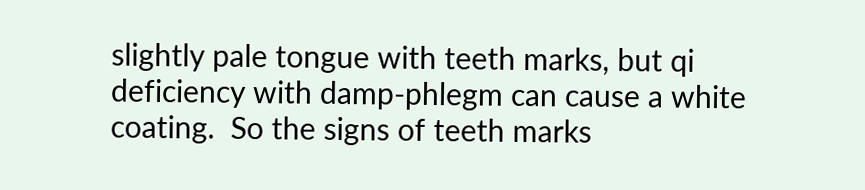slightly pale tongue with teeth marks, but qi deficiency with damp-phlegm can cause a white coating.  So the signs of teeth marks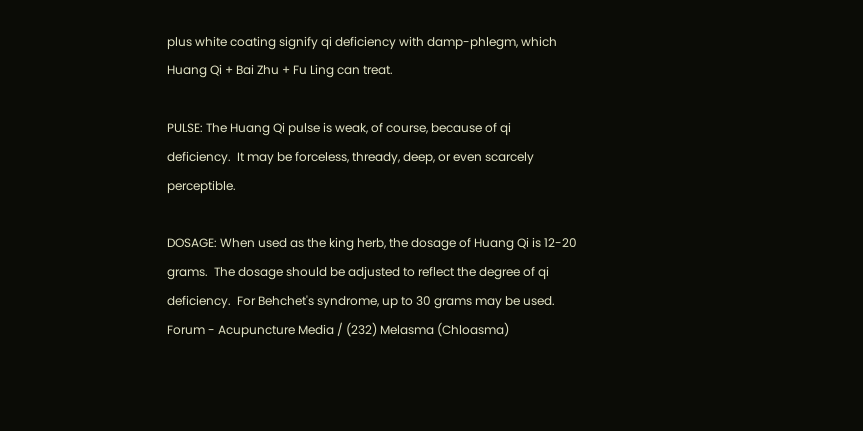plus white coating signify qi deficiency with damp-phlegm, which  Huang Qi + Bai Zhu + Fu Ling can treat.

PULSE: The Huang Qi pulse is weak, of course, because of qi deficiency.  It may be forceless, thready, deep, or even scarcely perceptible.

DOSAGE: When used as the king herb, the dosage of Huang Qi is 12-20 grams.  The dosage should be adjusted to reflect the degree of qi deficiency.  For Behchet's syndrome, up to 30 grams may be used.
Forum - Acupuncture Media / (232) Melasma (Chloasma)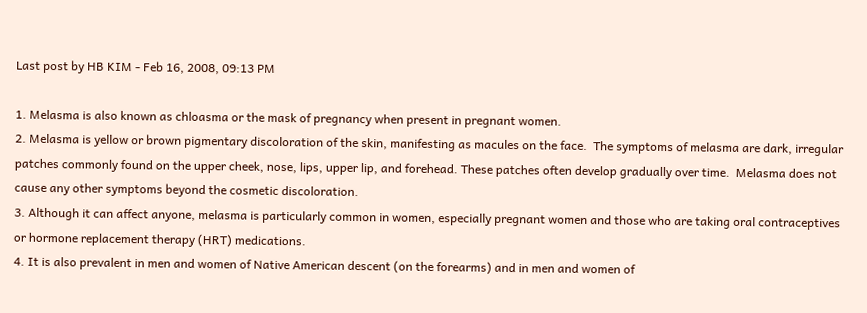Last post by HB KIM - Feb 16, 2008, 09:13 PM

1. Melasma is also known as chloasma or the mask of pregnancy when present in pregnant women.
2. Melasma is yellow or brown pigmentary discoloration of the skin, manifesting as macules on the face.  The symptoms of melasma are dark, irregular patches commonly found on the upper cheek, nose, lips, upper lip, and forehead. These patches often develop gradually over time.  Melasma does not cause any other symptoms beyond the cosmetic discoloration.
3. Although it can affect anyone, melasma is particularly common in women, especially pregnant women and those who are taking oral contraceptives or hormone replacement therapy (HRT) medications.
4. It is also prevalent in men and women of Native American descent (on the forearms) and in men and women of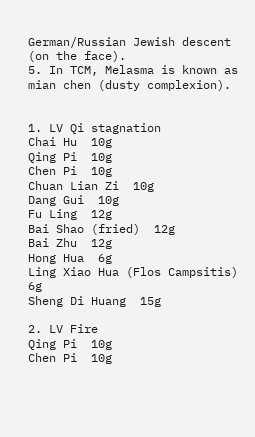German/Russian Jewish descent (on the face).
5. In TCM, Melasma is known as mian chen (dusty complexion).


1. LV Qi stagnation
Chai Hu  10g
Qing Pi  10g
Chen Pi  10g
Chuan Lian Zi  10g
Dang Gui  10g
Fu Ling  12g
Bai Shao (fried)  12g
Bai Zhu  12g
Hong Hua  6g
Ling Xiao Hua (Flos Campsitis)  6g
Sheng Di Huang  15g

2. LV Fire
Qing Pi  10g
Chen Pi  10g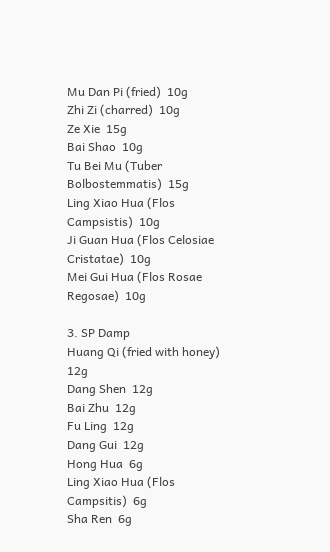Mu Dan Pi (fried)  10g
Zhi Zi (charred)  10g
Ze Xie  15g
Bai Shao  10g
Tu Bei Mu (Tuber Bolbostemmatis)  15g
Ling Xiao Hua (Flos Campsistis)  10g
Ji Guan Hua (Flos Celosiae Cristatae)  10g
Mei Gui Hua (Flos Rosae Regosae)  10g

3. SP Damp
Huang Qi (fried with honey)  12g
Dang Shen  12g
Bai Zhu  12g
Fu Ling  12g
Dang Gui  12g
Hong Hua  6g
Ling Xiao Hua (Flos Campsitis)  6g
Sha Ren  6g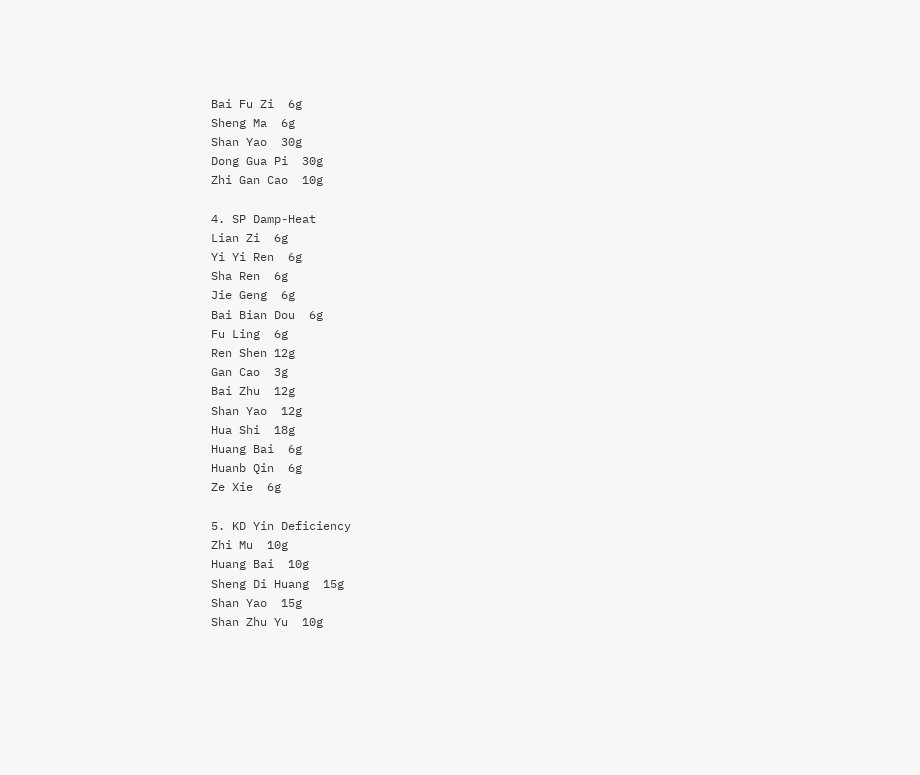Bai Fu Zi  6g
Sheng Ma  6g
Shan Yao  30g
Dong Gua Pi  30g
Zhi Gan Cao  10g

4. SP Damp-Heat
Lian Zi  6g
Yi Yi Ren  6g
Sha Ren  6g
Jie Geng  6g
Bai Bian Dou  6g
Fu Ling  6g
Ren Shen 12g
Gan Cao  3g
Bai Zhu  12g
Shan Yao  12g
Hua Shi  18g
Huang Bai  6g
Huanb Qin  6g
Ze Xie  6g

5. KD Yin Deficiency
Zhi Mu  10g
Huang Bai  10g
Sheng Di Huang  15g
Shan Yao  15g
Shan Zhu Yu  10g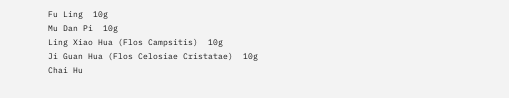Fu Ling  10g
Mu Dan Pi  10g
Ling Xiao Hua (Flos Campsitis)  10g
Ji Guan Hua (Flos Celosiae Cristatae)  10g
Chai Hu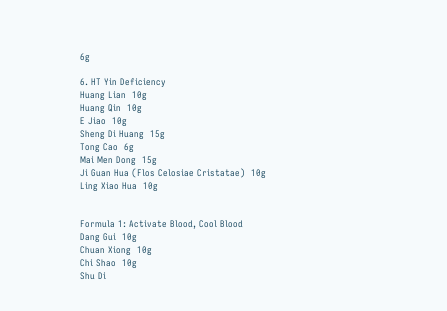6g

6. HT Yin Deficiency
Huang Lian  10g
Huang Qin  10g
E Jiao  10g
Sheng Di Huang  15g
Tong Cao  6g
Mai Men Dong  15g
Ji Guan Hua (Flos Celosiae Cristatae)  10g
Ling Xiao Hua  10g


Formula 1: Activate Blood, Cool Blood
Dang Gui  10g
Chuan Xiong  10g
Chi Shao  10g
Shu Di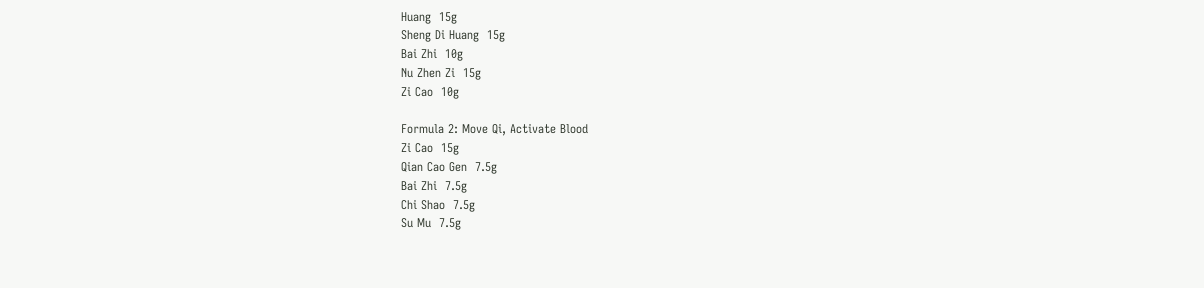Huang  15g
Sheng Di Huang  15g
Bai Zhi  10g
Nu Zhen Zi  15g
Zi Cao  10g

Formula 2: Move Qi, Activate Blood
Zi Cao  15g
Qian Cao Gen  7.5g
Bai Zhi  7.5g
Chi Shao  7.5g
Su Mu  7.5g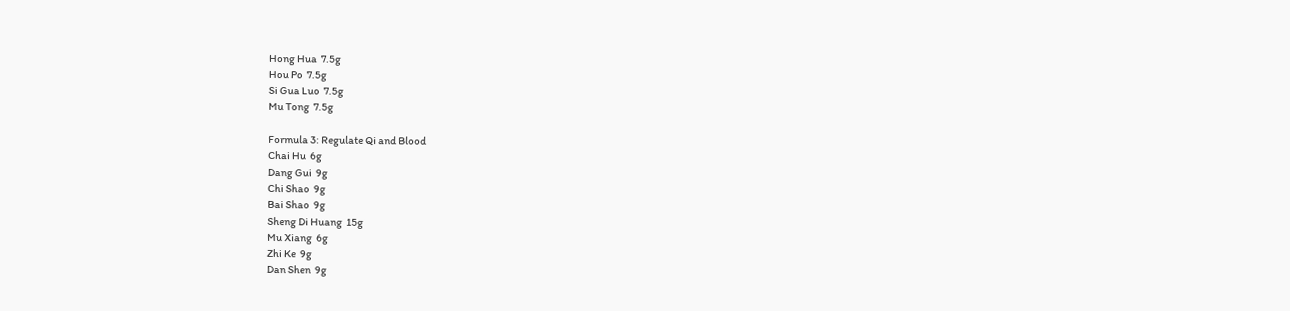Hong Hua  7.5g
Hou Po  7.5g
Si Gua Luo  7.5g
Mu Tong  7.5g

Formula 3: Regulate Qi and Blood
Chai Hu  6g
Dang Gui  9g
Chi Shao  9g
Bai Shao  9g
Sheng Di Huang  15g
Mu Xiang  6g
Zhi Ke  9g
Dan Shen  9g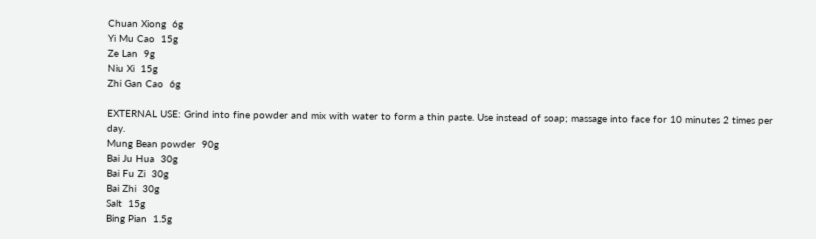Chuan Xiong  6g
Yi Mu Cao  15g
Ze Lan  9g
Niu Xi  15g
Zhi Gan Cao  6g

EXTERNAL USE: Grind into fine powder and mix with water to form a thin paste. Use instead of soap; massage into face for 10 minutes 2 times per day.
Mung Bean powder  90g
Bai Ju Hua  30g
Bai Fu Zi  30g
Bai Zhi  30g
Salt  15g
Bing Pian  1.5g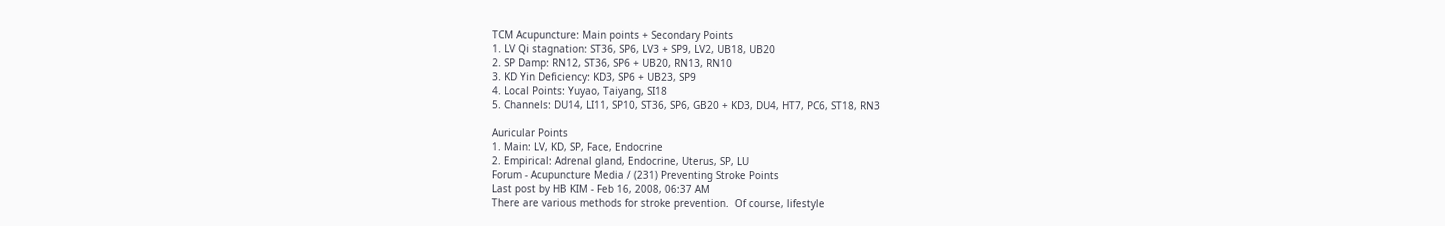TCM Acupuncture: Main points + Secondary Points
1. LV Qi stagnation: ST36, SP6, LV3 + SP9, LV2, UB18, UB20
2. SP Damp: RN12, ST36, SP6 + UB20, RN13, RN10
3. KD Yin Deficiency: KD3, SP6 + UB23, SP9
4. Local Points: Yuyao, Taiyang, SI18
5. Channels: DU14, LI11, SP10, ST36, SP6, GB20 + KD3, DU4, HT7, PC6, ST18, RN3

Auricular Points
1. Main: LV, KD, SP, Face, Endocrine
2. Empirical: Adrenal gland, Endocrine, Uterus, SP, LU
Forum - Acupuncture Media / (231) Preventing Stroke Points
Last post by HB KIM - Feb 16, 2008, 06:37 AM
There are various methods for stroke prevention.  Of course, lifestyle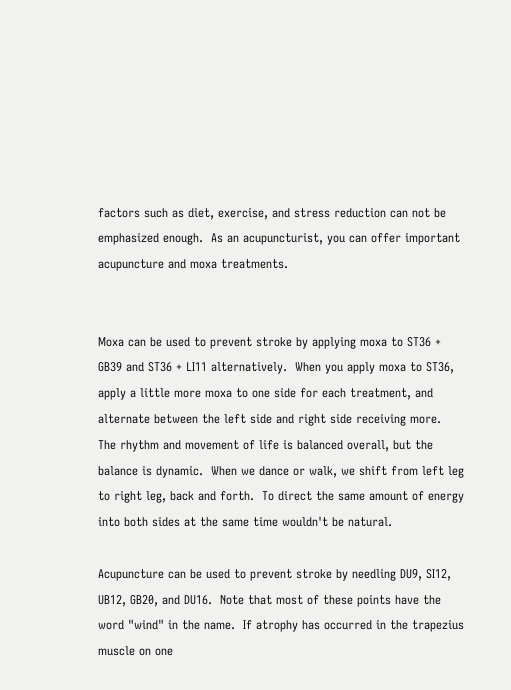factors such as diet, exercise, and stress reduction can not be emphasized enough.  As an acupuncturist, you can offer important acupuncture and moxa treatments.


Moxa can be used to prevent stroke by applying moxa to ST36 + GB39 and ST36 + LI11 alternatively.  When you apply moxa to ST36, apply a little more moxa to one side for each treatment, and alternate between the left side and right side receiving more.  The rhythm and movement of life is balanced overall, but the balance is dynamic.  When we dance or walk, we shift from left leg to right leg, back and forth.  To direct the same amount of energy into both sides at the same time wouldn't be natural.

Acupuncture can be used to prevent stroke by needling DU9, SI12, UB12, GB20, and DU16.  Note that most of these points have the word "wind" in the name.  If atrophy has occurred in the trapezius muscle on one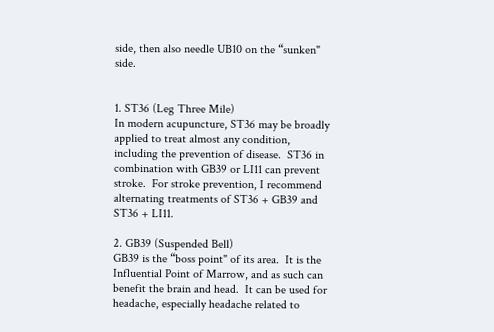side, then also needle UB10 on the “sunken" side.


1. ST36 (Leg Three Mile)
In modern acupuncture, ST36 may be broadly applied to treat almost any condition, including the prevention of disease.  ST36 in combination with GB39 or LI11 can prevent stroke.  For stroke prevention, I recommend alternating treatments of ST36 + GB39 and ST36 + LI11.

2. GB39 (Suspended Bell)
GB39 is the “boss point" of its area.  It is the Influential Point of Marrow, and as such can benefit the brain and head.  It can be used for headache, especially headache related to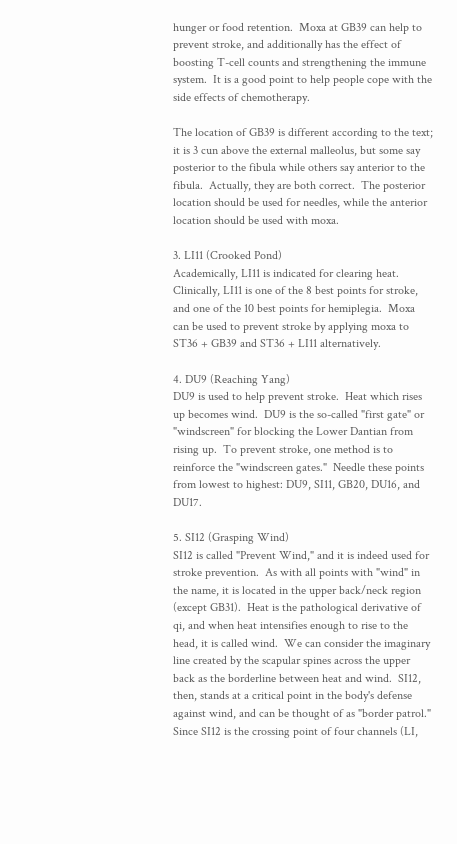hunger or food retention.  Moxa at GB39 can help to prevent stroke, and additionally has the effect of boosting T-cell counts and strengthening the immune system.  It is a good point to help people cope with the side effects of chemotherapy.

The location of GB39 is different according to the text; it is 3 cun above the external malleolus, but some say posterior to the fibula while others say anterior to the fibula.  Actually, they are both correct.  The posterior location should be used for needles, while the anterior location should be used with moxa.

3. LI11 (Crooked Pond)
Academically, LI11 is indicated for clearing heat.  Clinically, LI11 is one of the 8 best points for stroke, and one of the 10 best points for hemiplegia.  Moxa can be used to prevent stroke by applying moxa to ST36 + GB39 and ST36 + LI11 alternatively.

4. DU9 (Reaching Yang)
DU9 is used to help prevent stroke.  Heat which rises up becomes wind.  DU9 is the so-called "first gate" or "windscreen" for blocking the Lower Dantian from rising up.  To prevent stroke, one method is to reinforce the "windscreen gates."  Needle these points from lowest to highest: DU9, SI11, GB20, DU16, and DU17.

5. SI12 (Grasping Wind)
SI12 is called "Prevent Wind," and it is indeed used for stroke prevention.  As with all points with "wind" in the name, it is located in the upper back/neck region (except GB31).  Heat is the pathological derivative of qi, and when heat intensifies enough to rise to the head, it is called wind.  We can consider the imaginary line created by the scapular spines across the upper back as the borderline between heat and wind.  SI12, then, stands at a critical point in the body's defense against wind, and can be thought of as "border patrol."  Since SI12 is the crossing point of four channels (LI,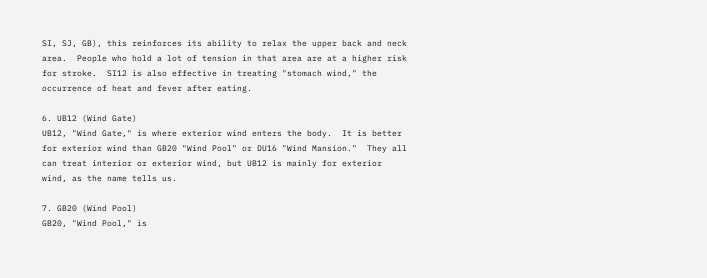SI, SJ, GB), this reinforces its ability to relax the upper back and neck area.  People who hold a lot of tension in that area are at a higher risk for stroke.  SI12 is also effective in treating "stomach wind," the occurrence of heat and fever after eating.

6. UB12 (Wind Gate)
UB12, "Wind Gate," is where exterior wind enters the body.  It is better for exterior wind than GB20 "Wind Pool" or DU16 "Wind Mansion."  They all can treat interior or exterior wind, but UB12 is mainly for exterior wind, as the name tells us.

7. GB20 (Wind Pool)
GB20, "Wind Pool," is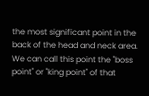the most significant point in the back of the head and neck area.  We can call this point the "boss point" or "king point" of that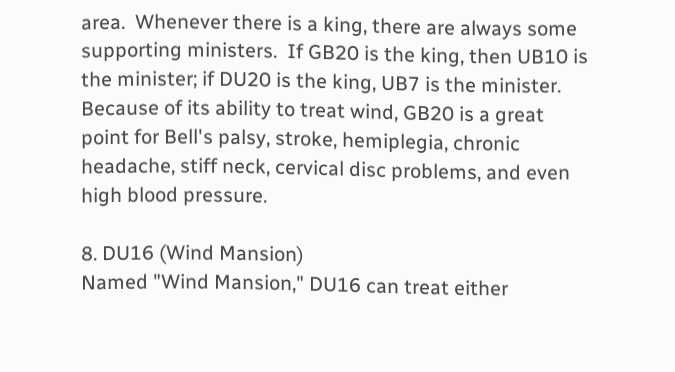area.  Whenever there is a king, there are always some supporting ministers.  If GB20 is the king, then UB10 is the minister; if DU20 is the king, UB7 is the minister.  Because of its ability to treat wind, GB20 is a great point for Bell's palsy, stroke, hemiplegia, chronic headache, stiff neck, cervical disc problems, and even high blood pressure.

8. DU16 (Wind Mansion)
Named "Wind Mansion," DU16 can treat either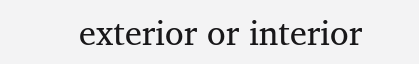exterior or interior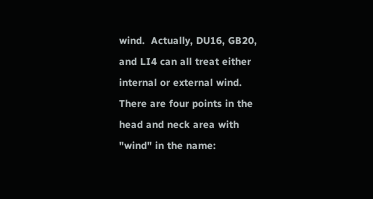wind.  Actually, DU16, GB20, and LI4 can all treat either internal or external wind.  There are four points in the head and neck area with "wind" in the name: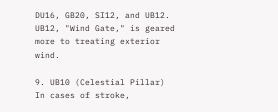DU16, GB20, SI12, and UB12.  UB12, "Wind Gate," is geared more to treating exterior wind.

9. UB10 (Celestial Pillar)
In cases of stroke,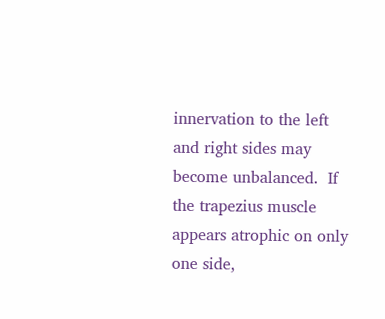innervation to the left and right sides may become unbalanced.  If the trapezius muscle appears atrophic on only one side,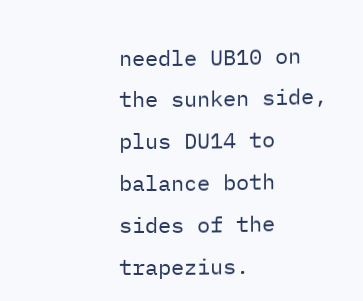needle UB10 on the sunken side, plus DU14 to balance both sides of the trapezius.